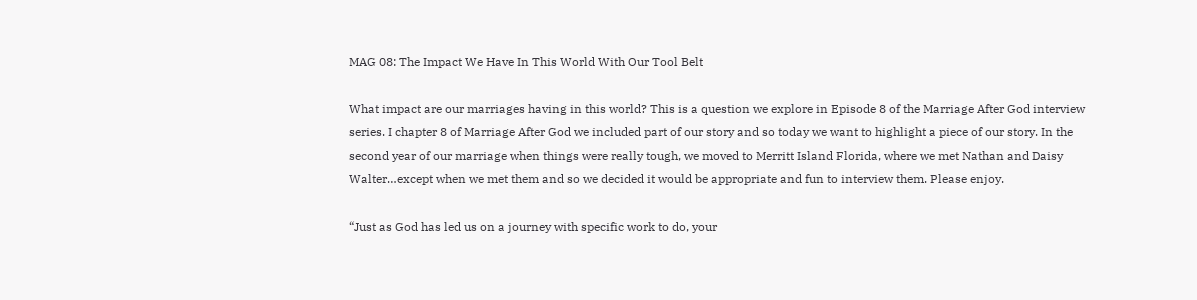MAG 08: The Impact We Have In This World With Our Tool Belt

What impact are our marriages having in this world? This is a question we explore in Episode 8 of the Marriage After God interview series. I chapter 8 of Marriage After God we included part of our story and so today we want to highlight a piece of our story. In the second year of our marriage when things were really tough, we moved to Merritt Island Florida, where we met Nathan and Daisy Walter…except when we met them and so we decided it would be appropriate and fun to interview them. Please enjoy.

“Just as God has led us on a journey with specific work to do, your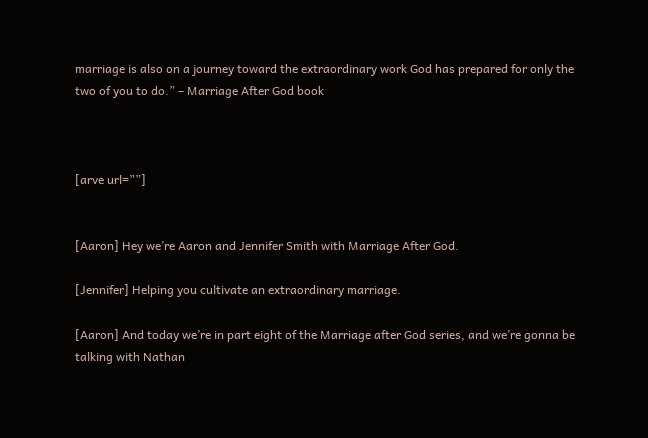marriage is also on a journey toward the extraordinary work God has prepared for only the two of you to do.” – Marriage After God book



[arve url=””]


[Aaron] Hey we’re Aaron and Jennifer Smith with Marriage After God.

[Jennifer] Helping you cultivate an extraordinary marriage.

[Aaron] And today we’re in part eight of the Marriage after God series, and we’re gonna be talking with Nathan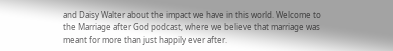and Daisy Walter about the impact we have in this world. Welcome to the Marriage after God podcast, where we believe that marriage was meant for more than just happily ever after.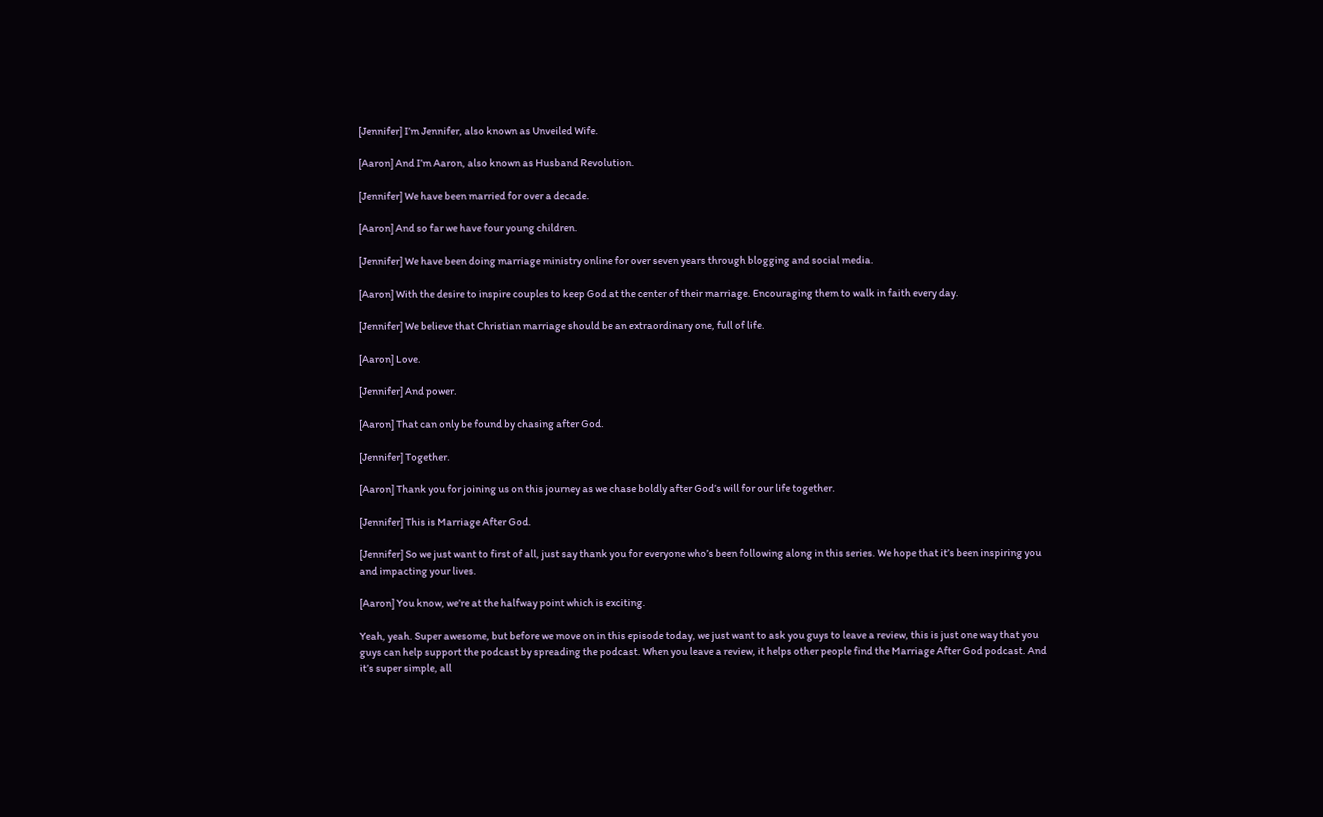[Jennifer] I’m Jennifer, also known as Unveiled Wife.

[Aaron] And I’m Aaron, also known as Husband Revolution.

[Jennifer] We have been married for over a decade.

[Aaron] And so far we have four young children.

[Jennifer] We have been doing marriage ministry online for over seven years through blogging and social media.

[Aaron] With the desire to inspire couples to keep God at the center of their marriage. Encouraging them to walk in faith every day.

[Jennifer] We believe that Christian marriage should be an extraordinary one, full of life.

[Aaron] Love.

[Jennifer] And power.

[Aaron] That can only be found by chasing after God.

[Jennifer] Together.

[Aaron] Thank you for joining us on this journey as we chase boldly after God’s will for our life together.

[Jennifer] This is Marriage After God.

[Jennifer] So we just want to first of all, just say thank you for everyone who’s been following along in this series. We hope that it’s been inspiring you and impacting your lives.

[Aaron] You know, we’re at the halfway point which is exciting.

Yeah, yeah. Super awesome, but before we move on in this episode today, we just want to ask you guys to leave a review, this is just one way that you guys can help support the podcast by spreading the podcast. When you leave a review, it helps other people find the Marriage After God podcast. And it’s super simple, all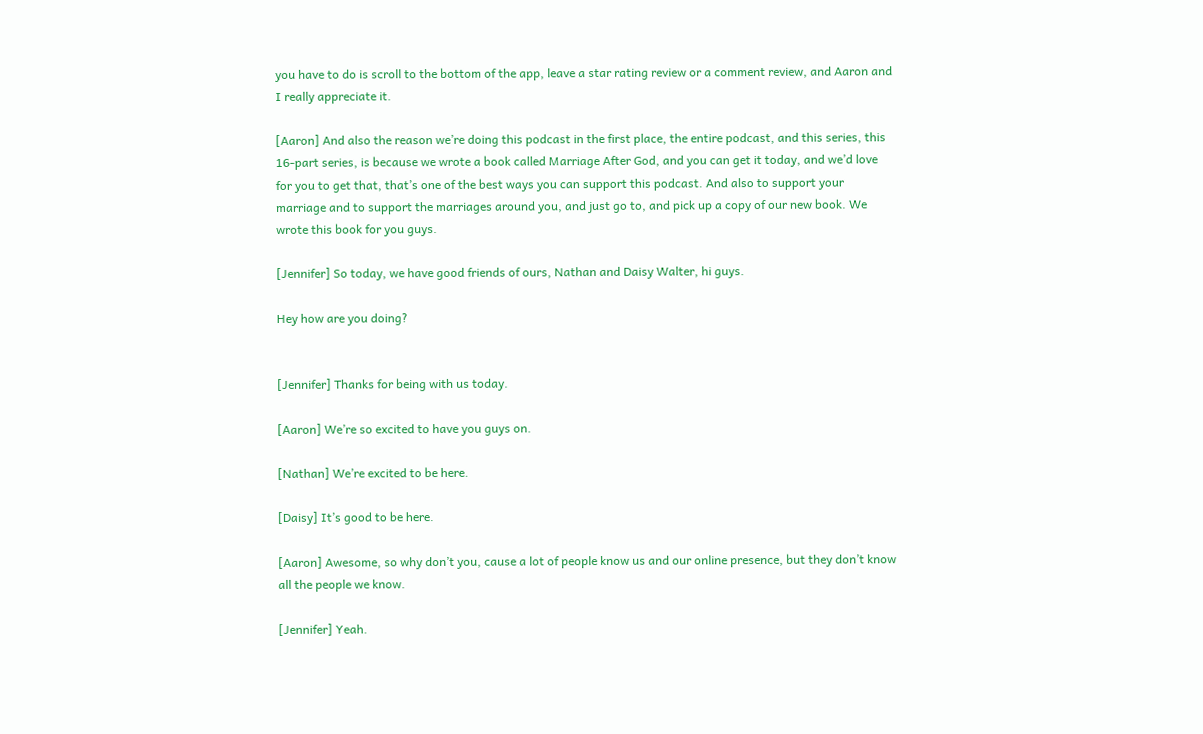you have to do is scroll to the bottom of the app, leave a star rating review or a comment review, and Aaron and I really appreciate it.

[Aaron] And also the reason we’re doing this podcast in the first place, the entire podcast, and this series, this 16-part series, is because we wrote a book called Marriage After God, and you can get it today, and we’d love for you to get that, that’s one of the best ways you can support this podcast. And also to support your marriage and to support the marriages around you, and just go to, and pick up a copy of our new book. We wrote this book for you guys.

[Jennifer] So today, we have good friends of ours, Nathan and Daisy Walter, hi guys.

Hey how are you doing?


[Jennifer] Thanks for being with us today.

[Aaron] We’re so excited to have you guys on.

[Nathan] We’re excited to be here.

[Daisy] It’s good to be here.

[Aaron] Awesome, so why don’t you, cause a lot of people know us and our online presence, but they don’t know all the people we know.

[Jennifer] Yeah.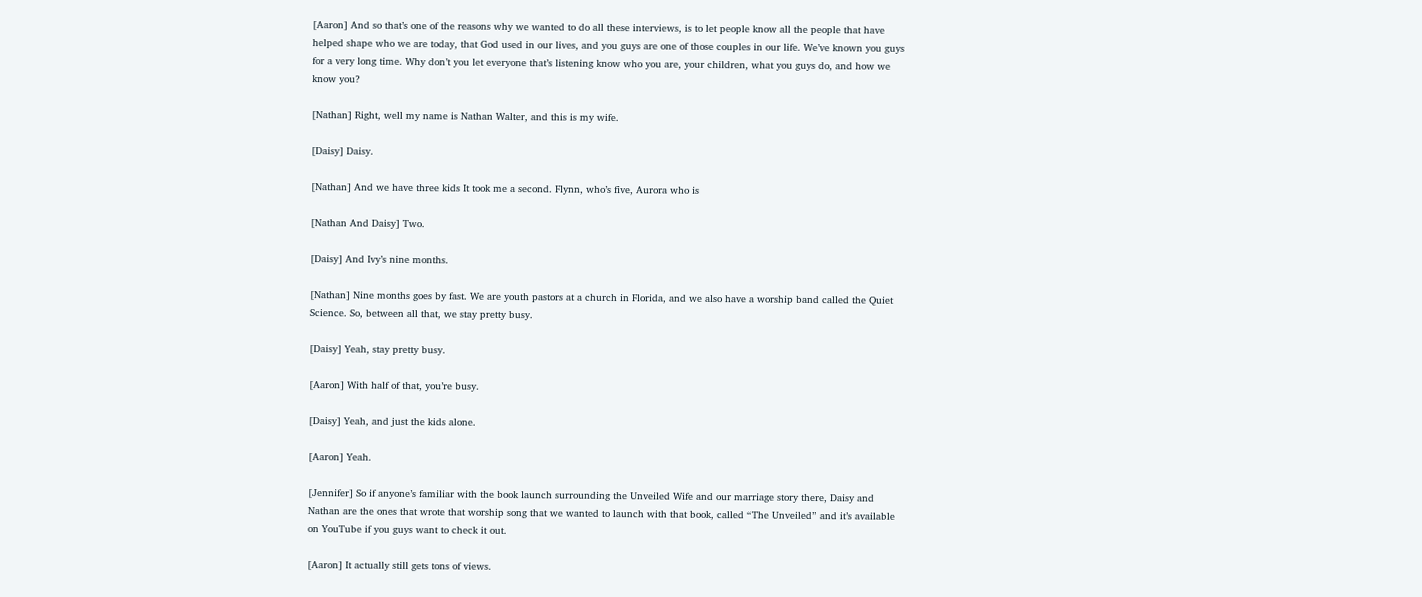[Aaron] And so that’s one of the reasons why we wanted to do all these interviews, is to let people know all the people that have helped shape who we are today, that God used in our lives, and you guys are one of those couples in our life. We’ve known you guys for a very long time. Why don’t you let everyone that’s listening know who you are, your children, what you guys do, and how we know you?

[Nathan] Right, well my name is Nathan Walter, and this is my wife.

[Daisy] Daisy.

[Nathan] And we have three kids It took me a second. Flynn, who’s five, Aurora who is

[Nathan And Daisy] Two.

[Daisy] And Ivy’s nine months.

[Nathan] Nine months goes by fast. We are youth pastors at a church in Florida, and we also have a worship band called the Quiet Science. So, between all that, we stay pretty busy.

[Daisy] Yeah, stay pretty busy.

[Aaron] With half of that, you’re busy.

[Daisy] Yeah, and just the kids alone.

[Aaron] Yeah.

[Jennifer] So if anyone’s familiar with the book launch surrounding the Unveiled Wife and our marriage story there, Daisy and Nathan are the ones that wrote that worship song that we wanted to launch with that book, called “The Unveiled” and it’s available on YouTube if you guys want to check it out.

[Aaron] It actually still gets tons of views.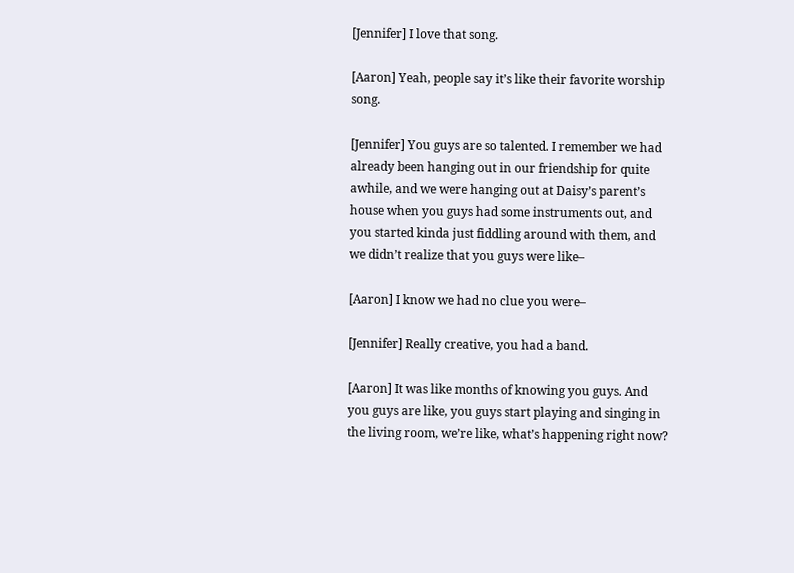[Jennifer] I love that song.

[Aaron] Yeah, people say it’s like their favorite worship song.

[Jennifer] You guys are so talented. I remember we had already been hanging out in our friendship for quite awhile, and we were hanging out at Daisy’s parent’s house when you guys had some instruments out, and you started kinda just fiddling around with them, and we didn’t realize that you guys were like–

[Aaron] I know we had no clue you were–

[Jennifer] Really creative, you had a band.

[Aaron] It was like months of knowing you guys. And you guys are like, you guys start playing and singing in the living room, we’re like, what’s happening right now?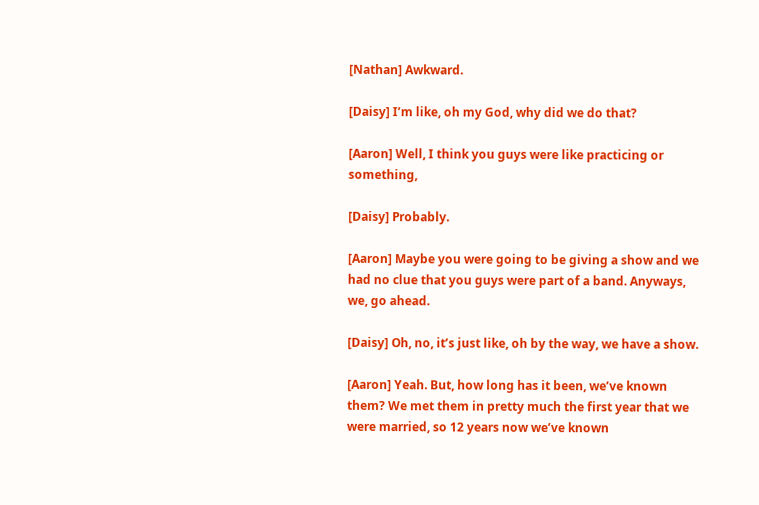[Nathan] Awkward.

[Daisy] I’m like, oh my God, why did we do that?

[Aaron] Well, I think you guys were like practicing or something,

[Daisy] Probably.

[Aaron] Maybe you were going to be giving a show and we had no clue that you guys were part of a band. Anyways, we, go ahead.

[Daisy] Oh, no, it’s just like, oh by the way, we have a show.

[Aaron] Yeah. But, how long has it been, we’ve known them? We met them in pretty much the first year that we were married, so 12 years now we’ve known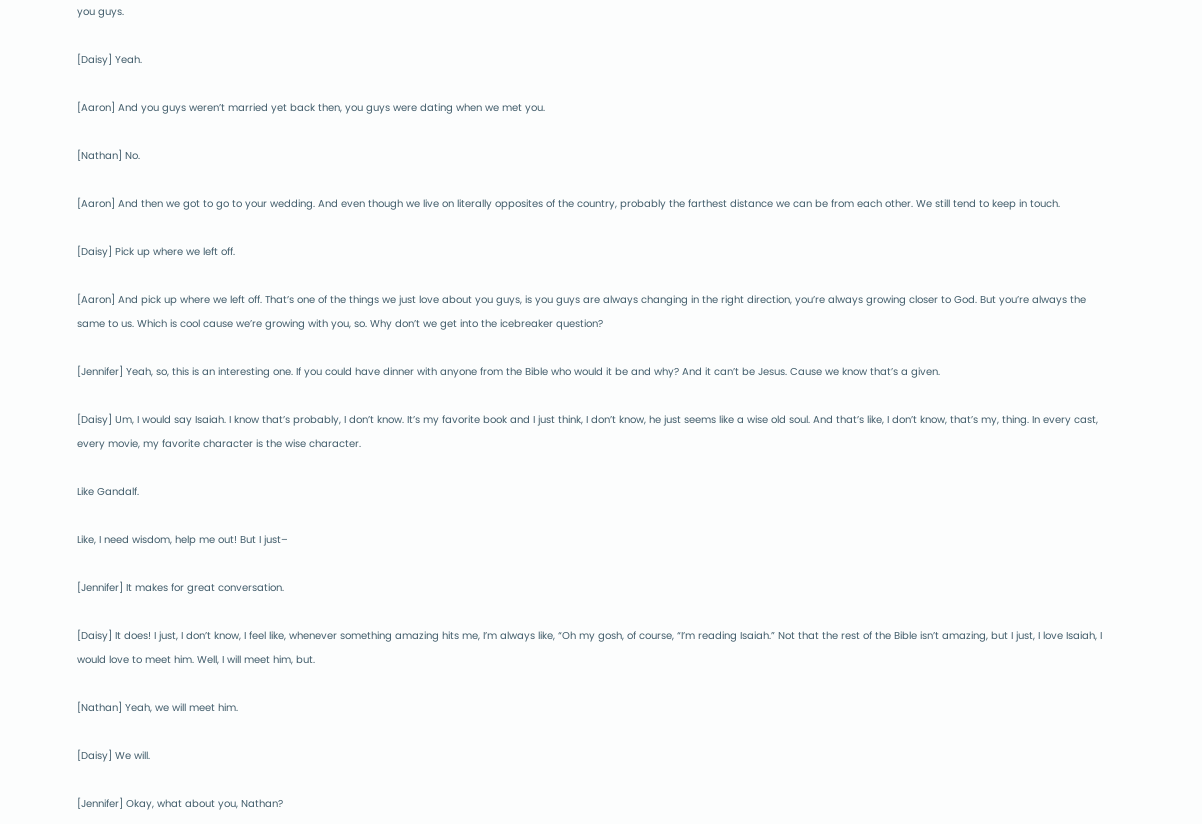you guys.

[Daisy] Yeah.

[Aaron] And you guys weren’t married yet back then, you guys were dating when we met you.

[Nathan] No.

[Aaron] And then we got to go to your wedding. And even though we live on literally opposites of the country, probably the farthest distance we can be from each other. We still tend to keep in touch.

[Daisy] Pick up where we left off.

[Aaron] And pick up where we left off. That’s one of the things we just love about you guys, is you guys are always changing in the right direction, you’re always growing closer to God. But you’re always the same to us. Which is cool cause we’re growing with you, so. Why don’t we get into the icebreaker question?

[Jennifer] Yeah, so, this is an interesting one. If you could have dinner with anyone from the Bible who would it be and why? And it can’t be Jesus. Cause we know that’s a given.

[Daisy] Um, I would say Isaiah. I know that’s probably, I don’t know. It’s my favorite book and I just think, I don’t know, he just seems like a wise old soul. And that’s like, I don’t know, that’s my, thing. In every cast, every movie, my favorite character is the wise character.

Like Gandalf.

Like, I need wisdom, help me out! But I just–

[Jennifer] It makes for great conversation.

[Daisy] It does! I just, I don’t know, I feel like, whenever something amazing hits me, I’m always like, “Oh my gosh, of course, “I’m reading Isaiah.” Not that the rest of the Bible isn’t amazing, but I just, I love Isaiah, I would love to meet him. Well, I will meet him, but.

[Nathan] Yeah, we will meet him.

[Daisy] We will.

[Jennifer] Okay, what about you, Nathan?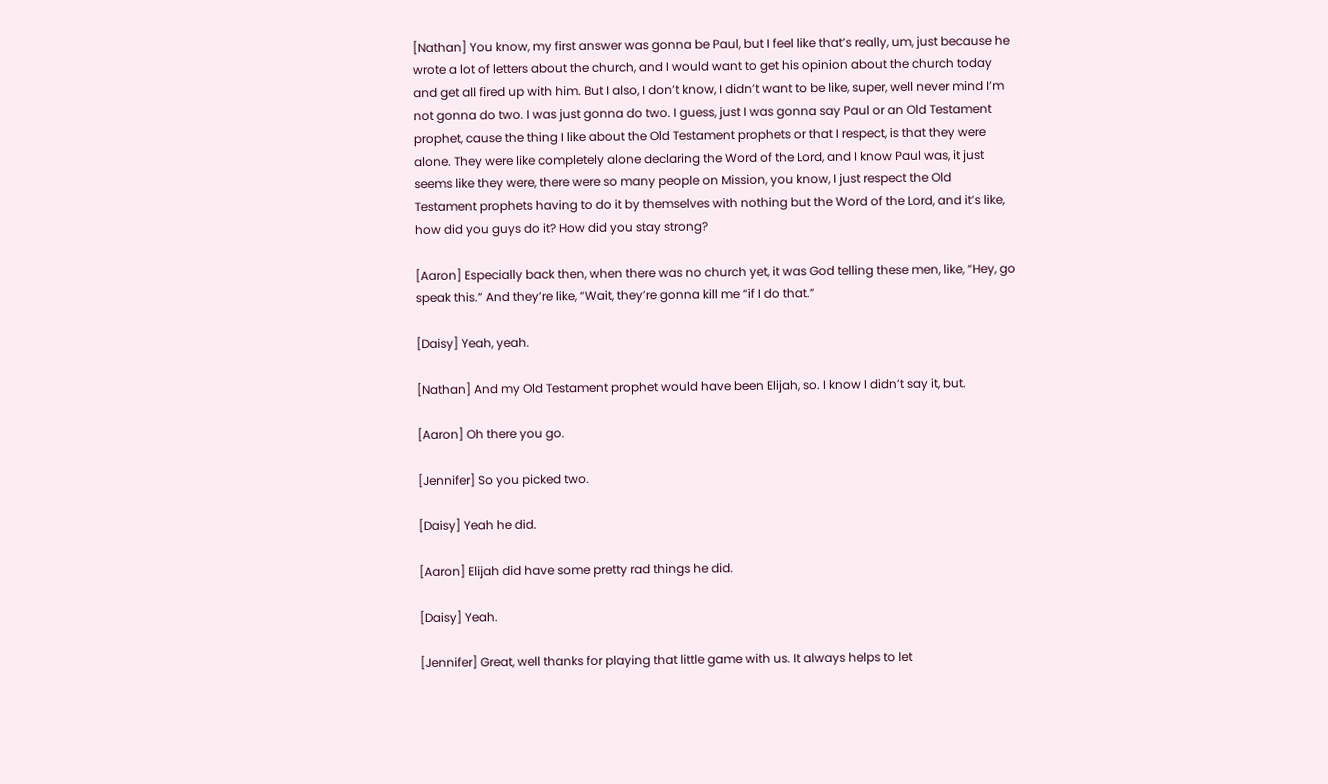[Nathan] You know, my first answer was gonna be Paul, but I feel like that’s really, um, just because he wrote a lot of letters about the church, and I would want to get his opinion about the church today and get all fired up with him. But I also, I don’t know, I didn’t want to be like, super, well never mind I’m not gonna do two. I was just gonna do two. I guess, just I was gonna say Paul or an Old Testament prophet, cause the thing I like about the Old Testament prophets or that I respect, is that they were alone. They were like completely alone declaring the Word of the Lord, and I know Paul was, it just seems like they were, there were so many people on Mission, you know, I just respect the Old Testament prophets having to do it by themselves with nothing but the Word of the Lord, and it’s like, how did you guys do it? How did you stay strong?

[Aaron] Especially back then, when there was no church yet, it was God telling these men, like, “Hey, go speak this.” And they’re like, “Wait, they’re gonna kill me “if I do that.”

[Daisy] Yeah, yeah.

[Nathan] And my Old Testament prophet would have been Elijah, so. I know I didn’t say it, but.

[Aaron] Oh there you go.

[Jennifer] So you picked two.

[Daisy] Yeah he did.

[Aaron] Elijah did have some pretty rad things he did.

[Daisy] Yeah.

[Jennifer] Great, well thanks for playing that little game with us. It always helps to let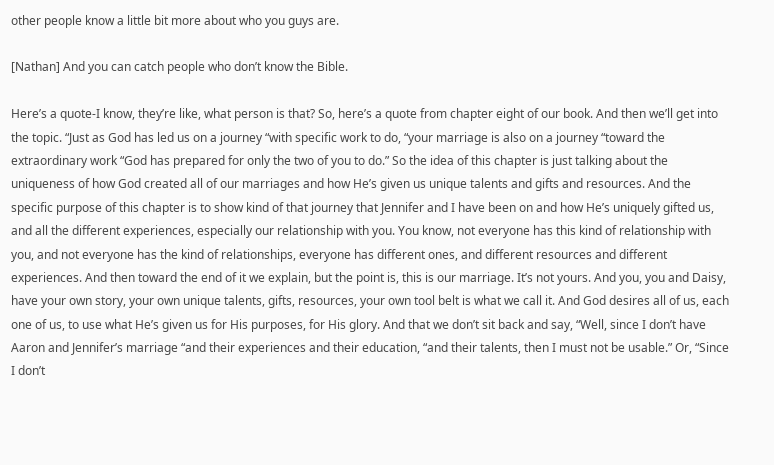other people know a little bit more about who you guys are.

[Nathan] And you can catch people who don’t know the Bible.

Here’s a quote-I know, they’re like, what person is that? So, here’s a quote from chapter eight of our book. And then we’ll get into the topic. “Just as God has led us on a journey “with specific work to do, “your marriage is also on a journey “toward the extraordinary work “God has prepared for only the two of you to do.” So the idea of this chapter is just talking about the uniqueness of how God created all of our marriages and how He’s given us unique talents and gifts and resources. And the specific purpose of this chapter is to show kind of that journey that Jennifer and I have been on and how He’s uniquely gifted us, and all the different experiences, especially our relationship with you. You know, not everyone has this kind of relationship with you, and not everyone has the kind of relationships, everyone has different ones, and different resources and different experiences. And then toward the end of it we explain, but the point is, this is our marriage. It’s not yours. And you, you and Daisy, have your own story, your own unique talents, gifts, resources, your own tool belt is what we call it. And God desires all of us, each one of us, to use what He’s given us for His purposes, for His glory. And that we don’t sit back and say, “Well, since I don’t have Aaron and Jennifer’s marriage “and their experiences and their education, “and their talents, then I must not be usable.” Or, “Since I don’t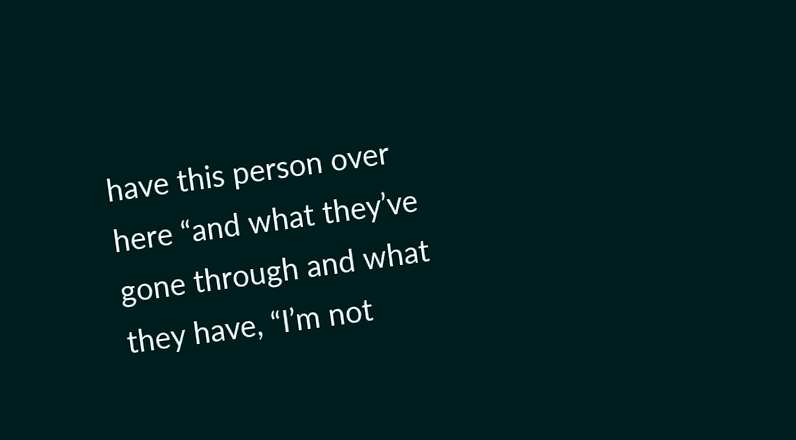have this person over here “and what they’ve gone through and what they have, “I’m not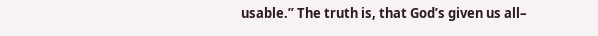usable.” The truth is, that God’s given us all–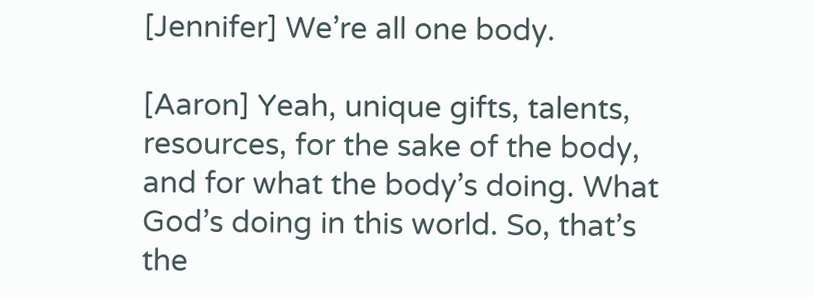[Jennifer] We’re all one body.

[Aaron] Yeah, unique gifts, talents, resources, for the sake of the body, and for what the body’s doing. What God’s doing in this world. So, that’s the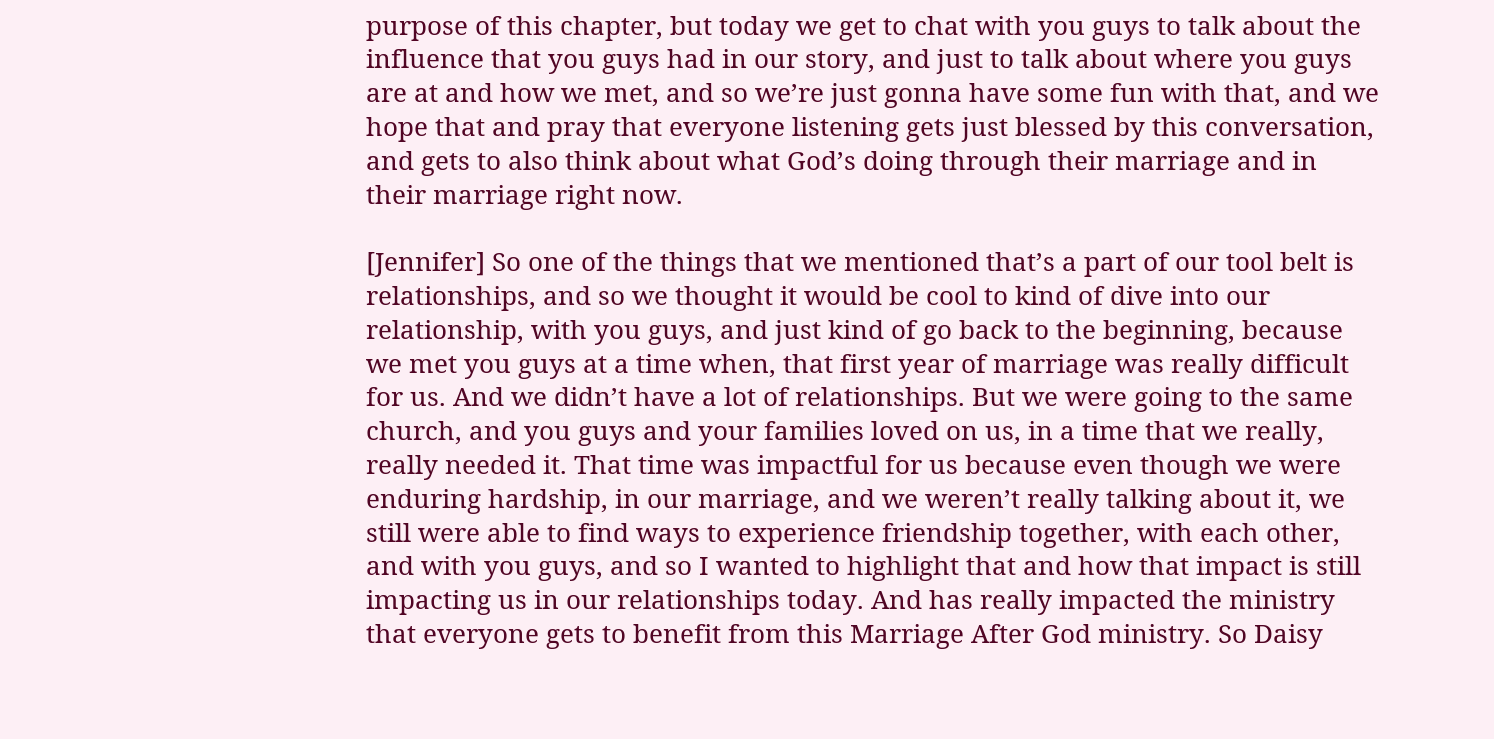purpose of this chapter, but today we get to chat with you guys to talk about the influence that you guys had in our story, and just to talk about where you guys are at and how we met, and so we’re just gonna have some fun with that, and we hope that and pray that everyone listening gets just blessed by this conversation, and gets to also think about what God’s doing through their marriage and in their marriage right now.

[Jennifer] So one of the things that we mentioned that’s a part of our tool belt is relationships, and so we thought it would be cool to kind of dive into our relationship, with you guys, and just kind of go back to the beginning, because we met you guys at a time when, that first year of marriage was really difficult for us. And we didn’t have a lot of relationships. But we were going to the same church, and you guys and your families loved on us, in a time that we really, really needed it. That time was impactful for us because even though we were enduring hardship, in our marriage, and we weren’t really talking about it, we still were able to find ways to experience friendship together, with each other, and with you guys, and so I wanted to highlight that and how that impact is still impacting us in our relationships today. And has really impacted the ministry that everyone gets to benefit from this Marriage After God ministry. So Daisy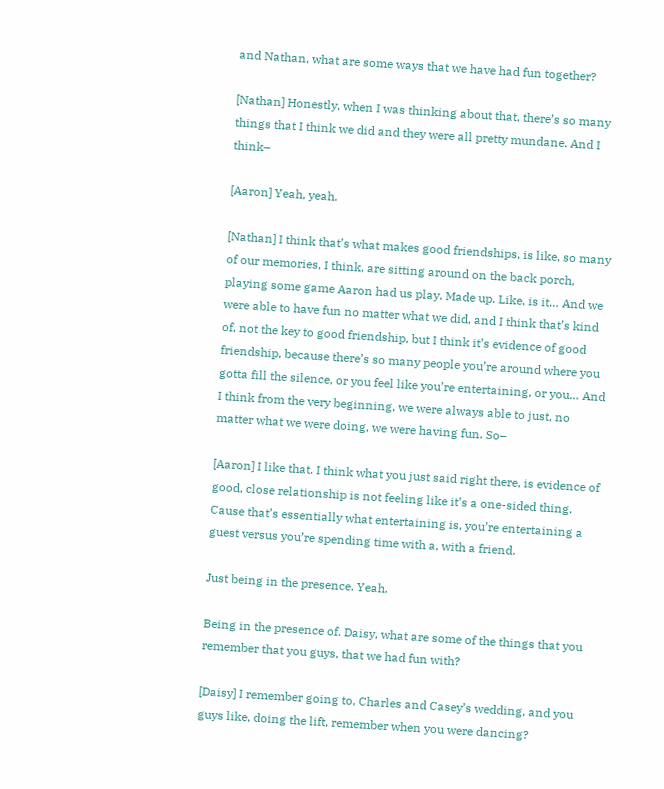and Nathan, what are some ways that we have had fun together?

[Nathan] Honestly, when I was thinking about that, there’s so many things that I think we did and they were all pretty mundane. And I think–

[Aaron] Yeah, yeah.

[Nathan] I think that’s what makes good friendships, is like, so many of our memories, I think, are sitting around on the back porch, playing some game Aaron had us play. Made up. Like, is it… And we were able to have fun no matter what we did, and I think that’s kind of, not the key to good friendship, but I think it’s evidence of good friendship, because there’s so many people you’re around where you gotta fill the silence, or you feel like you’re entertaining, or you… And I think from the very beginning, we were always able to just, no matter what we were doing, we were having fun. So–

[Aaron] I like that. I think what you just said right there, is evidence of good, close relationship is not feeling like it’s a one-sided thing. Cause that’s essentially what entertaining is, you’re entertaining a guest versus you’re spending time with a, with a friend.

Just being in the presence. Yeah.

Being in the presence of. Daisy, what are some of the things that you remember that you guys, that we had fun with?

[Daisy] I remember going to, Charles and Casey’s wedding, and you guys like, doing the lift, remember when you were dancing?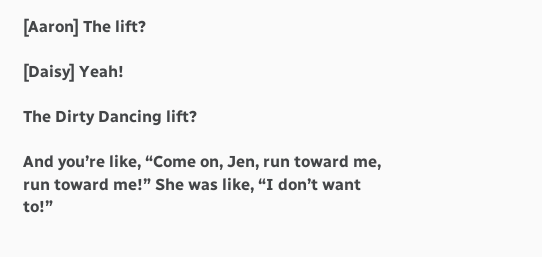[Aaron] The lift?

[Daisy] Yeah!

The Dirty Dancing lift?

And you’re like, “Come on, Jen, run toward me, run toward me!” She was like, “I don’t want to!”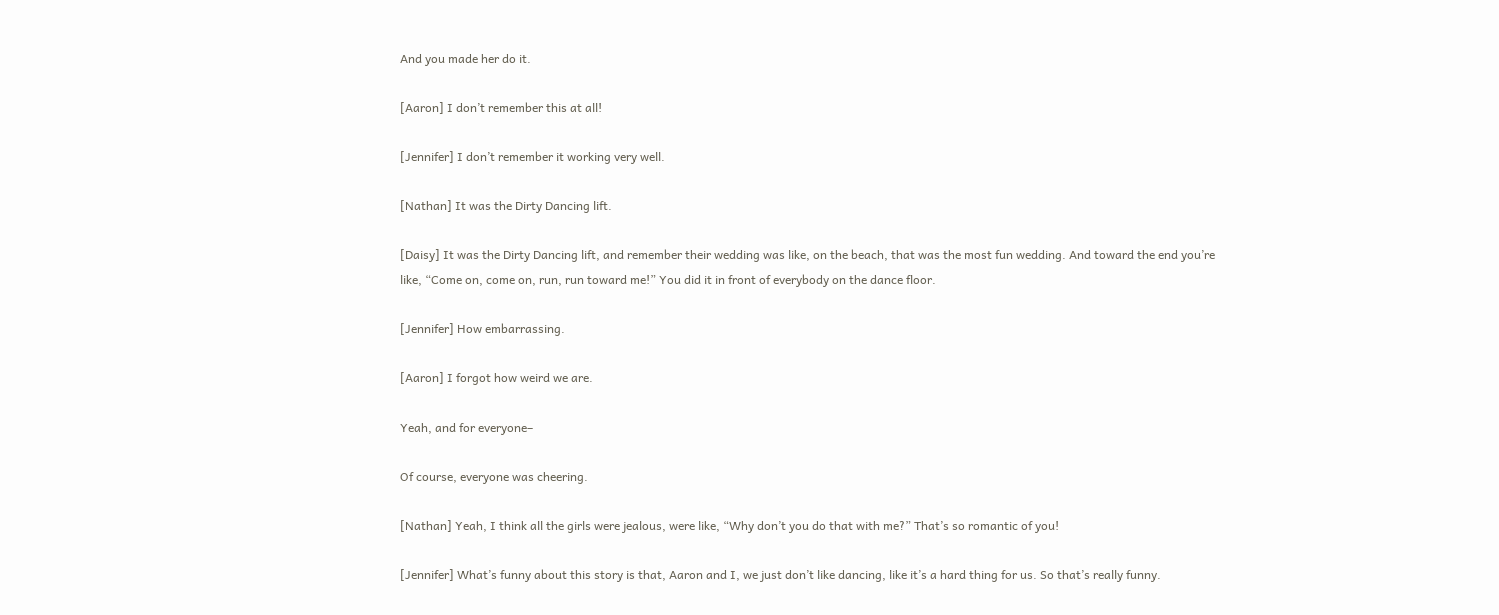And you made her do it.

[Aaron] I don’t remember this at all!

[Jennifer] I don’t remember it working very well.

[Nathan] It was the Dirty Dancing lift.

[Daisy] It was the Dirty Dancing lift, and remember their wedding was like, on the beach, that was the most fun wedding. And toward the end you’re like, “Come on, come on, run, run toward me!” You did it in front of everybody on the dance floor.

[Jennifer] How embarrassing.

[Aaron] I forgot how weird we are.

Yeah, and for everyone–

Of course, everyone was cheering.

[Nathan] Yeah, I think all the girls were jealous, were like, “Why don’t you do that with me?” That’s so romantic of you!

[Jennifer] What’s funny about this story is that, Aaron and I, we just don’t like dancing, like it’s a hard thing for us. So that’s really funny.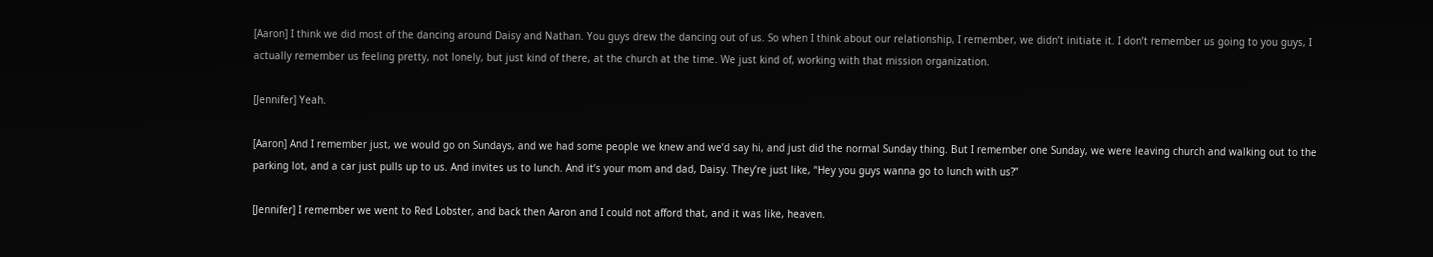[Aaron] I think we did most of the dancing around Daisy and Nathan. You guys drew the dancing out of us. So when I think about our relationship, I remember, we didn’t initiate it. I don’t remember us going to you guys, I actually remember us feeling pretty, not lonely, but just kind of there, at the church at the time. We just kind of, working with that mission organization.

[Jennifer] Yeah.

[Aaron] And I remember just, we would go on Sundays, and we had some people we knew and we’d say hi, and just did the normal Sunday thing. But I remember one Sunday, we were leaving church and walking out to the parking lot, and a car just pulls up to us. And invites us to lunch. And it’s your mom and dad, Daisy. They’re just like, “Hey you guys wanna go to lunch with us?”

[Jennifer] I remember we went to Red Lobster, and back then Aaron and I could not afford that, and it was like, heaven.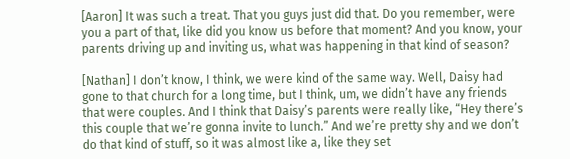[Aaron] It was such a treat. That you guys just did that. Do you remember, were you a part of that, like did you know us before that moment? And you know, your parents driving up and inviting us, what was happening in that kind of season?

[Nathan] I don’t know, I think, we were kind of the same way. Well, Daisy had gone to that church for a long time, but I think, um, we didn’t have any friends that were couples. And I think that Daisy’s parents were really like, “Hey there’s this couple that we’re gonna invite to lunch.” And we’re pretty shy and we don’t do that kind of stuff, so it was almost like a, like they set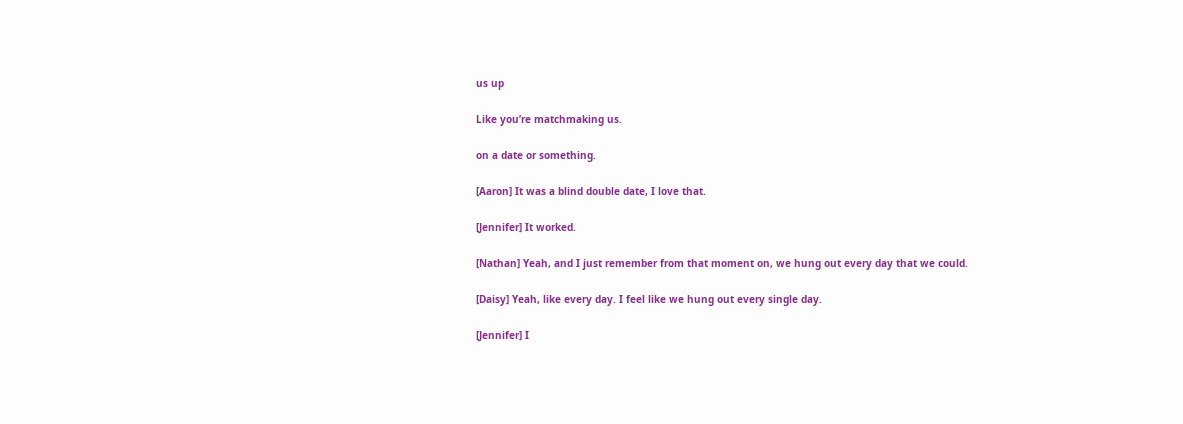us up

Like you’re matchmaking us.

on a date or something.

[Aaron] It was a blind double date, I love that.

[Jennifer] It worked.

[Nathan] Yeah, and I just remember from that moment on, we hung out every day that we could.

[Daisy] Yeah, like every day. I feel like we hung out every single day.

[Jennifer] I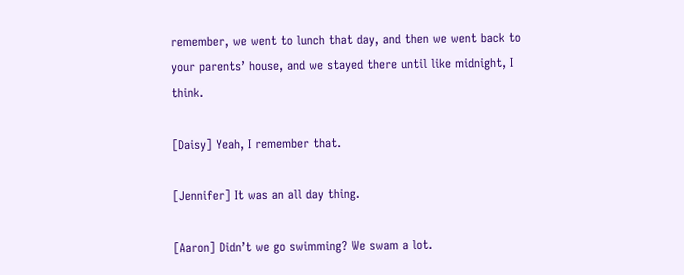remember, we went to lunch that day, and then we went back to your parents’ house, and we stayed there until like midnight, I think.

[Daisy] Yeah, I remember that.

[Jennifer] It was an all day thing.

[Aaron] Didn’t we go swimming? We swam a lot.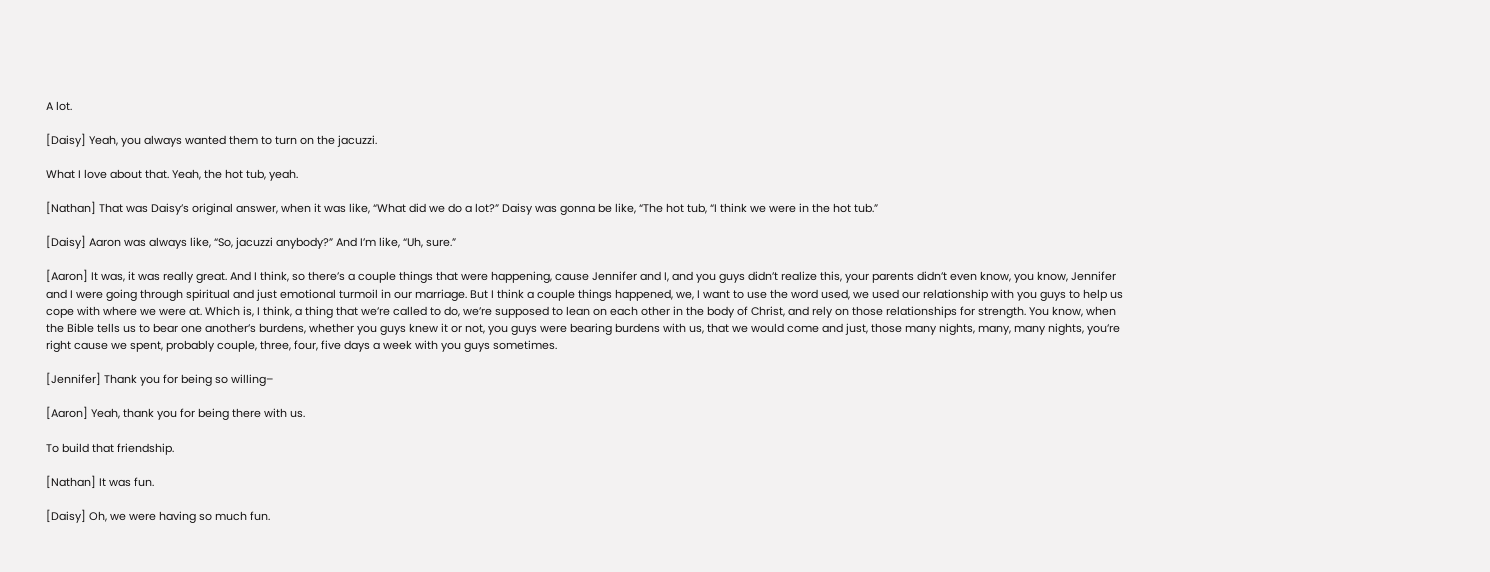A lot.

[Daisy] Yeah, you always wanted them to turn on the jacuzzi.

What I love about that. Yeah, the hot tub, yeah.

[Nathan] That was Daisy’s original answer, when it was like, “What did we do a lot?” Daisy was gonna be like, “The hot tub, “I think we were in the hot tub.”

[Daisy] Aaron was always like, “So, jacuzzi anybody?” And I’m like, “Uh, sure.”

[Aaron] It was, it was really great. And I think, so there’s a couple things that were happening, cause Jennifer and I, and you guys didn’t realize this, your parents didn’t even know, you know, Jennifer and I were going through spiritual and just emotional turmoil in our marriage. But I think a couple things happened, we, I want to use the word used, we used our relationship with you guys to help us cope with where we were at. Which is, I think, a thing that we’re called to do, we’re supposed to lean on each other in the body of Christ, and rely on those relationships for strength. You know, when the Bible tells us to bear one another’s burdens, whether you guys knew it or not, you guys were bearing burdens with us, that we would come and just, those many nights, many, many nights, you’re right cause we spent, probably couple, three, four, five days a week with you guys sometimes.

[Jennifer] Thank you for being so willing–

[Aaron] Yeah, thank you for being there with us.

To build that friendship.

[Nathan] It was fun.

[Daisy] Oh, we were having so much fun.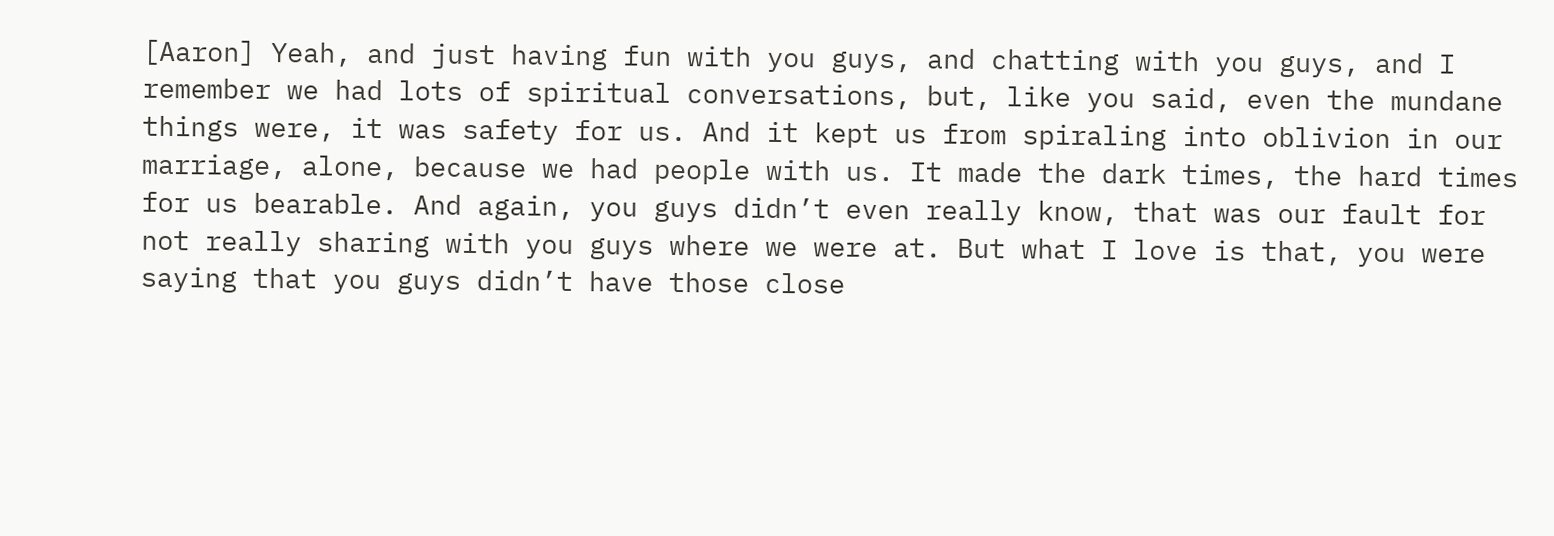[Aaron] Yeah, and just having fun with you guys, and chatting with you guys, and I remember we had lots of spiritual conversations, but, like you said, even the mundane things were, it was safety for us. And it kept us from spiraling into oblivion in our marriage, alone, because we had people with us. It made the dark times, the hard times for us bearable. And again, you guys didn’t even really know, that was our fault for not really sharing with you guys where we were at. But what I love is that, you were saying that you guys didn’t have those close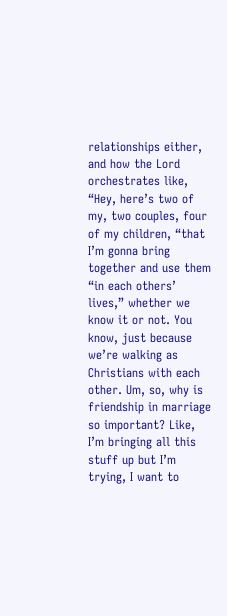relationships either, and how the Lord orchestrates like, “Hey, here’s two of my, two couples, four of my children, “that I’m gonna bring together and use them “in each others’ lives,” whether we know it or not. You know, just because we’re walking as Christians with each other. Um, so, why is friendship in marriage so important? Like, I’m bringing all this stuff up but I’m trying, I want to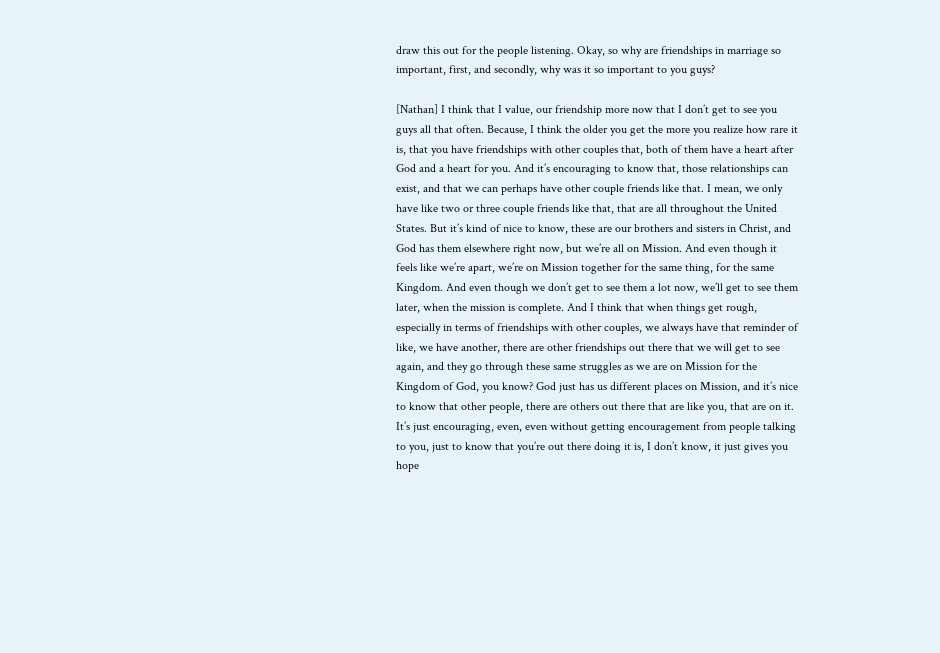draw this out for the people listening. Okay, so why are friendships in marriage so important, first, and secondly, why was it so important to you guys?

[Nathan] I think that I value, our friendship more now that I don’t get to see you guys all that often. Because, I think the older you get the more you realize how rare it is, that you have friendships with other couples that, both of them have a heart after God and a heart for you. And it’s encouraging to know that, those relationships can exist, and that we can perhaps have other couple friends like that. I mean, we only have like two or three couple friends like that, that are all throughout the United States. But it’s kind of nice to know, these are our brothers and sisters in Christ, and God has them elsewhere right now, but we’re all on Mission. And even though it feels like we’re apart, we’re on Mission together for the same thing, for the same Kingdom. And even though we don’t get to see them a lot now, we’ll get to see them later, when the mission is complete. And I think that when things get rough, especially in terms of friendships with other couples, we always have that reminder of like, we have another, there are other friendships out there that we will get to see again, and they go through these same struggles as we are on Mission for the Kingdom of God, you know? God just has us different places on Mission, and it’s nice to know that other people, there are others out there that are like you, that are on it. It’s just encouraging, even, even without getting encouragement from people talking to you, just to know that you’re out there doing it is, I don’t know, it just gives you hope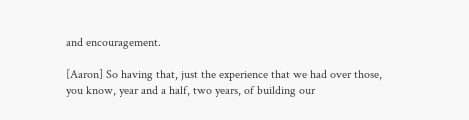and encouragement.

[Aaron] So having that, just the experience that we had over those, you know, year and a half, two years, of building our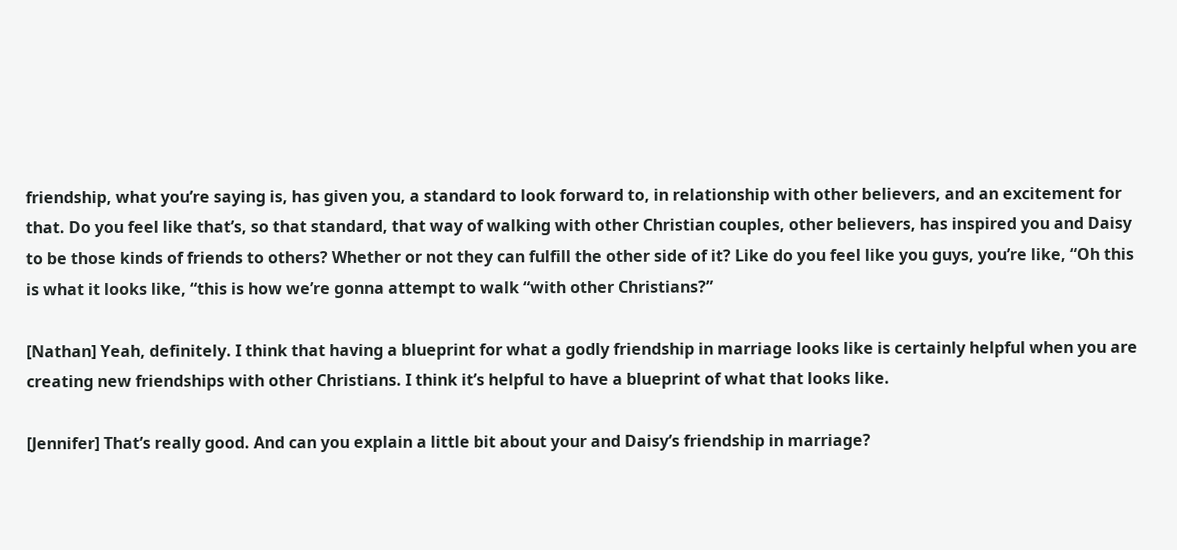friendship, what you’re saying is, has given you, a standard to look forward to, in relationship with other believers, and an excitement for that. Do you feel like that’s, so that standard, that way of walking with other Christian couples, other believers, has inspired you and Daisy to be those kinds of friends to others? Whether or not they can fulfill the other side of it? Like do you feel like you guys, you’re like, “Oh this is what it looks like, “this is how we’re gonna attempt to walk “with other Christians?”

[Nathan] Yeah, definitely. I think that having a blueprint for what a godly friendship in marriage looks like is certainly helpful when you are creating new friendships with other Christians. I think it’s helpful to have a blueprint of what that looks like.

[Jennifer] That’s really good. And can you explain a little bit about your and Daisy’s friendship in marriage?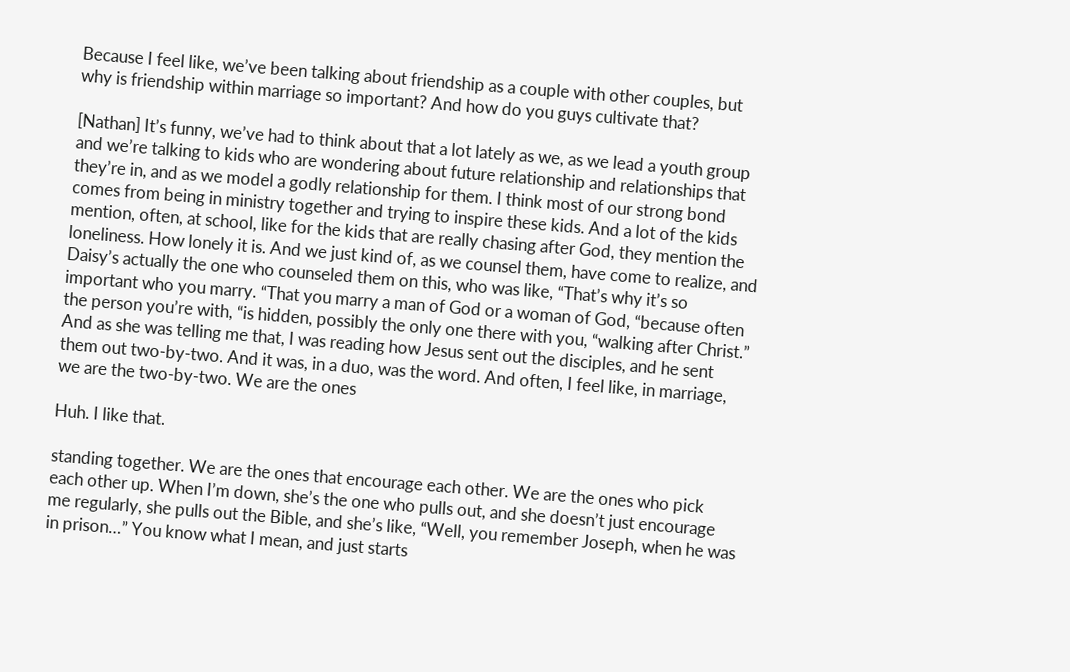Because I feel like, we’ve been talking about friendship as a couple with other couples, but why is friendship within marriage so important? And how do you guys cultivate that?

[Nathan] It’s funny, we’ve had to think about that a lot lately as we, as we lead a youth group and we’re talking to kids who are wondering about future relationship and relationships that they’re in, and as we model a godly relationship for them. I think most of our strong bond comes from being in ministry together and trying to inspire these kids. And a lot of the kids mention, often, at school, like for the kids that are really chasing after God, they mention the loneliness. How lonely it is. And we just kind of, as we counsel them, have come to realize, and Daisy’s actually the one who counseled them on this, who was like, “That’s why it’s so important who you marry. “That you marry a man of God or a woman of God, “because often the person you’re with, “is hidden, possibly the only one there with you, “walking after Christ.” And as she was telling me that, I was reading how Jesus sent out the disciples, and he sent them out two-by-two. And it was, in a duo, was the word. And often, I feel like, in marriage, we are the two-by-two. We are the ones

Huh. I like that.

standing together. We are the ones that encourage each other. We are the ones who pick each other up. When I’m down, she’s the one who pulls out, and she doesn’t just encourage me regularly, she pulls out the Bible, and she’s like, “Well, you remember Joseph, when he was in prison…” You know what I mean, and just starts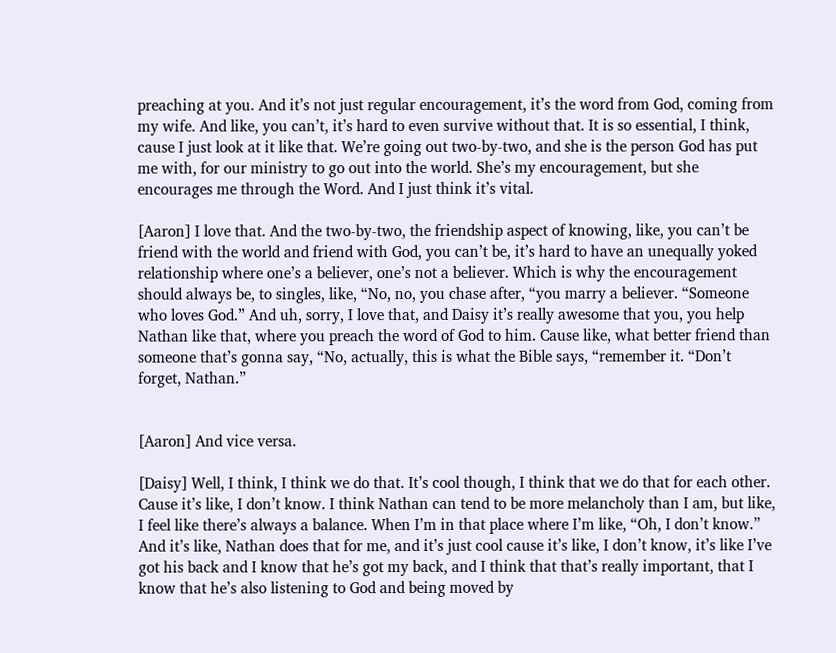preaching at you. And it’s not just regular encouragement, it’s the word from God, coming from my wife. And like, you can’t, it’s hard to even survive without that. It is so essential, I think, cause I just look at it like that. We’re going out two-by-two, and she is the person God has put me with, for our ministry to go out into the world. She’s my encouragement, but she encourages me through the Word. And I just think it’s vital.

[Aaron] I love that. And the two-by-two, the friendship aspect of knowing, like, you can’t be friend with the world and friend with God, you can’t be, it’s hard to have an unequally yoked relationship where one’s a believer, one’s not a believer. Which is why the encouragement should always be, to singles, like, “No, no, you chase after, “you marry a believer. “Someone who loves God.” And uh, sorry, I love that, and Daisy it’s really awesome that you, you help Nathan like that, where you preach the word of God to him. Cause like, what better friend than someone that’s gonna say, “No, actually, this is what the Bible says, “remember it. “Don’t forget, Nathan.”


[Aaron] And vice versa.

[Daisy] Well, I think, I think we do that. It’s cool though, I think that we do that for each other. Cause it’s like, I don’t know. I think Nathan can tend to be more melancholy than I am, but like, I feel like there’s always a balance. When I’m in that place where I’m like, “Oh, I don’t know.” And it’s like, Nathan does that for me, and it’s just cool cause it’s like, I don’t know, it’s like I’ve got his back and I know that he’s got my back, and I think that that’s really important, that I know that he’s also listening to God and being moved by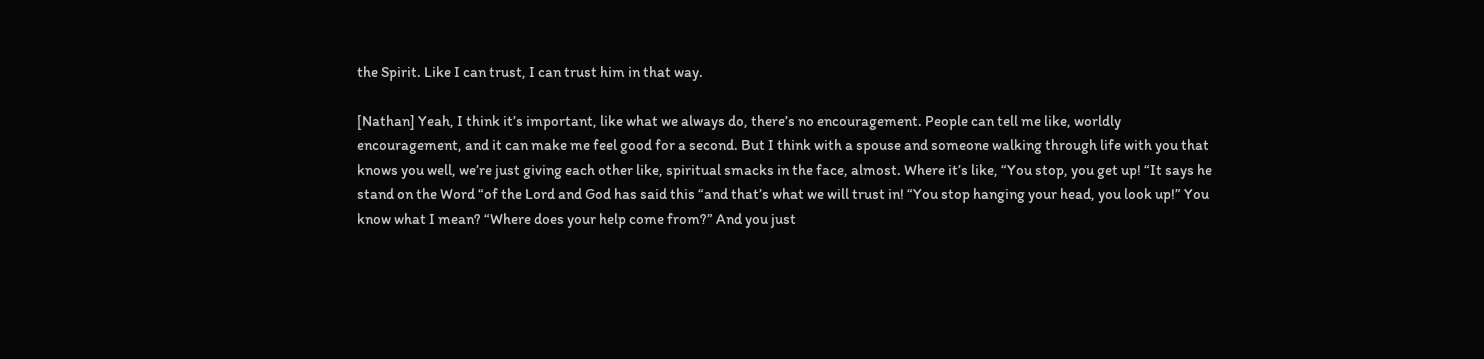the Spirit. Like I can trust, I can trust him in that way.

[Nathan] Yeah, I think it’s important, like what we always do, there’s no encouragement. People can tell me like, worldly encouragement, and it can make me feel good for a second. But I think with a spouse and someone walking through life with you that knows you well, we’re just giving each other like, spiritual smacks in the face, almost. Where it’s like, “You stop, you get up! “It says he stand on the Word “of the Lord and God has said this “and that’s what we will trust in! “You stop hanging your head, you look up!” You know what I mean? “Where does your help come from?” And you just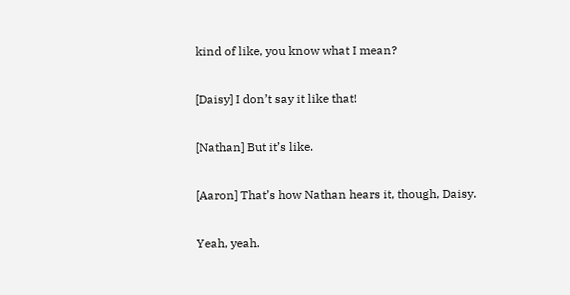kind of like, you know what I mean?

[Daisy] I don’t say it like that!

[Nathan] But it’s like.

[Aaron] That’s how Nathan hears it, though, Daisy.

Yeah, yeah.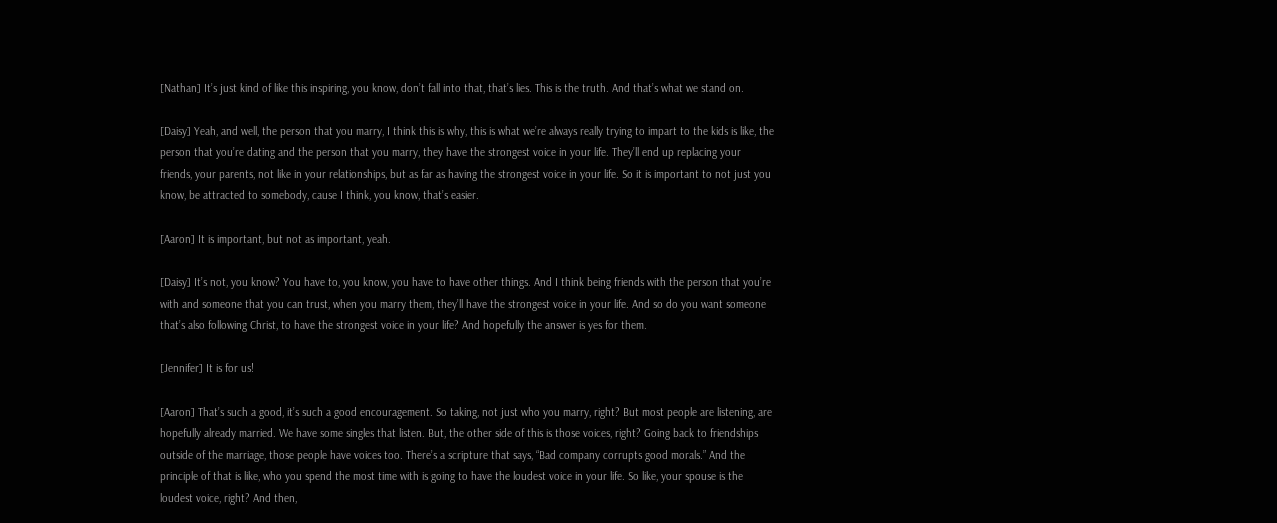[Nathan] It’s just kind of like this inspiring, you know, don’t fall into that, that’s lies. This is the truth. And that’s what we stand on.

[Daisy] Yeah, and well, the person that you marry, I think this is why, this is what we’re always really trying to impart to the kids is like, the person that you’re dating and the person that you marry, they have the strongest voice in your life. They’ll end up replacing your friends, your parents, not like in your relationships, but as far as having the strongest voice in your life. So it is important to not just you know, be attracted to somebody, cause I think, you know, that’s easier.

[Aaron] It is important, but not as important, yeah.

[Daisy] It’s not, you know? You have to, you know, you have to have other things. And I think being friends with the person that you’re with and someone that you can trust, when you marry them, they’ll have the strongest voice in your life. And so do you want someone that’s also following Christ, to have the strongest voice in your life? And hopefully the answer is yes for them.

[Jennifer] It is for us!

[Aaron] That’s such a good, it’s such a good encouragement. So taking, not just who you marry, right? But most people are listening, are hopefully already married. We have some singles that listen. But, the other side of this is those voices, right? Going back to friendships outside of the marriage, those people have voices too. There’s a scripture that says, “Bad company corrupts good morals.” And the principle of that is like, who you spend the most time with is going to have the loudest voice in your life. So like, your spouse is the loudest voice, right? And then,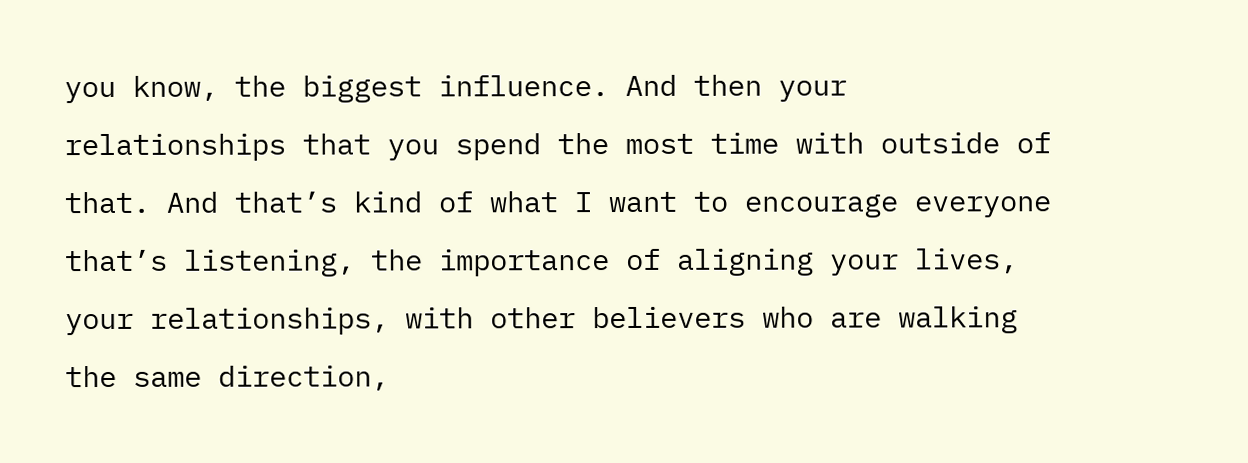you know, the biggest influence. And then your relationships that you spend the most time with outside of that. And that’s kind of what I want to encourage everyone that’s listening, the importance of aligning your lives, your relationships, with other believers who are walking the same direction,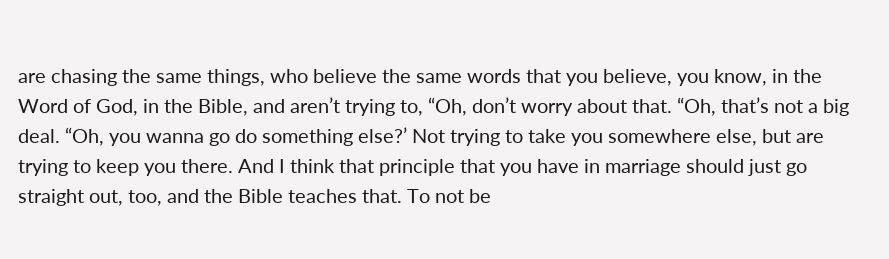are chasing the same things, who believe the same words that you believe, you know, in the Word of God, in the Bible, and aren’t trying to, “Oh, don’t worry about that. “Oh, that’s not a big deal. “Oh, you wanna go do something else?’ Not trying to take you somewhere else, but are trying to keep you there. And I think that principle that you have in marriage should just go straight out, too, and the Bible teaches that. To not be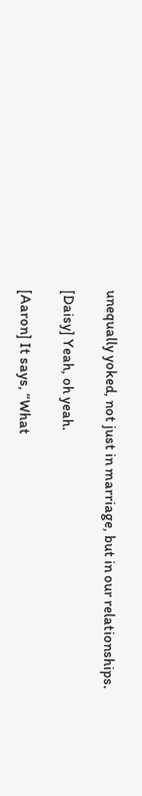unequally yoked, not just in marriage, but in our relationships.

[Daisy] Yeah, oh yeah.

[Aaron] It says, “What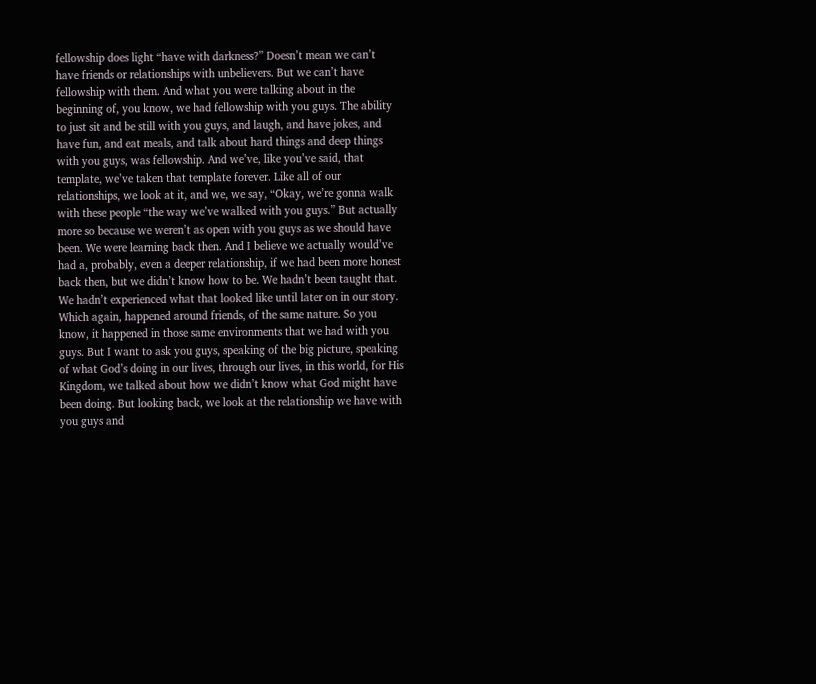fellowship does light “have with darkness?” Doesn’t mean we can’t have friends or relationships with unbelievers. But we can’t have fellowship with them. And what you were talking about in the beginning of, you know, we had fellowship with you guys. The ability to just sit and be still with you guys, and laugh, and have jokes, and have fun, and eat meals, and talk about hard things and deep things with you guys, was fellowship. And we’ve, like you’ve said, that template, we’ve taken that template forever. Like all of our relationships, we look at it, and we, we say, “Okay, we’re gonna walk with these people “the way we’ve walked with you guys.” But actually more so because we weren’t as open with you guys as we should have been. We were learning back then. And I believe we actually would’ve had a, probably, even a deeper relationship, if we had been more honest back then, but we didn’t know how to be. We hadn’t been taught that. We hadn’t experienced what that looked like until later on in our story. Which again, happened around friends, of the same nature. So you know, it happened in those same environments that we had with you guys. But I want to ask you guys, speaking of the big picture, speaking of what God’s doing in our lives, through our lives, in this world, for His Kingdom, we talked about how we didn’t know what God might have been doing. But looking back, we look at the relationship we have with you guys and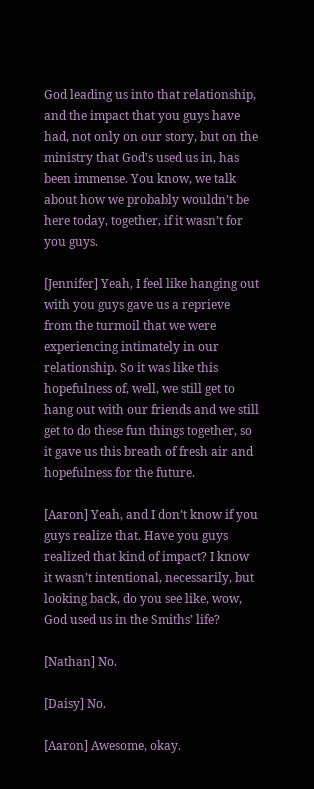God leading us into that relationship, and the impact that you guys have had, not only on our story, but on the ministry that God’s used us in, has been immense. You know, we talk about how we probably wouldn’t be here today, together, if it wasn’t for you guys.

[Jennifer] Yeah, I feel like hanging out with you guys gave us a reprieve from the turmoil that we were experiencing intimately in our relationship. So it was like this hopefulness of, well, we still get to hang out with our friends and we still get to do these fun things together, so it gave us this breath of fresh air and hopefulness for the future.

[Aaron] Yeah, and I don’t know if you guys realize that. Have you guys realized that kind of impact? I know it wasn’t intentional, necessarily, but looking back, do you see like, wow, God used us in the Smiths’ life?

[Nathan] No.

[Daisy] No.

[Aaron] Awesome, okay.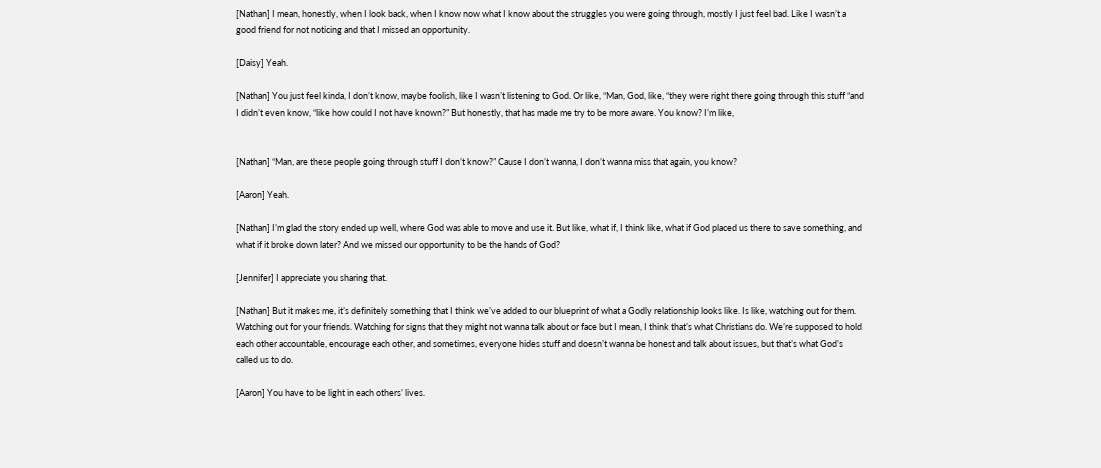[Nathan] I mean, honestly, when I look back, when I know now what I know about the struggles you were going through, mostly I just feel bad. Like I wasn’t a good friend for not noticing and that I missed an opportunity.

[Daisy] Yeah.

[Nathan] You just feel kinda, I don’t know, maybe foolish, like I wasn’t listening to God. Or like, “Man, God, like, “they were right there going through this stuff “and I didn’t even know, “like how could I not have known?” But honestly, that has made me try to be more aware. You know? I’m like,


[Nathan] “Man, are these people going through stuff I don’t know?” Cause I don’t wanna, I don’t wanna miss that again, you know?

[Aaron] Yeah.

[Nathan] I’m glad the story ended up well, where God was able to move and use it. But like, what if, I think like, what if God placed us there to save something, and what if it broke down later? And we missed our opportunity to be the hands of God?

[Jennifer] I appreciate you sharing that.

[Nathan] But it makes me, it’s definitely something that I think we’ve added to our blueprint of what a Godly relationship looks like. Is like, watching out for them. Watching out for your friends. Watching for signs that they might not wanna talk about or face but I mean, I think that’s what Christians do. We’re supposed to hold each other accountable, encourage each other, and sometimes, everyone hides stuff and doesn’t wanna be honest and talk about issues, but that’s what God’s called us to do.

[Aaron] You have to be light in each others’ lives.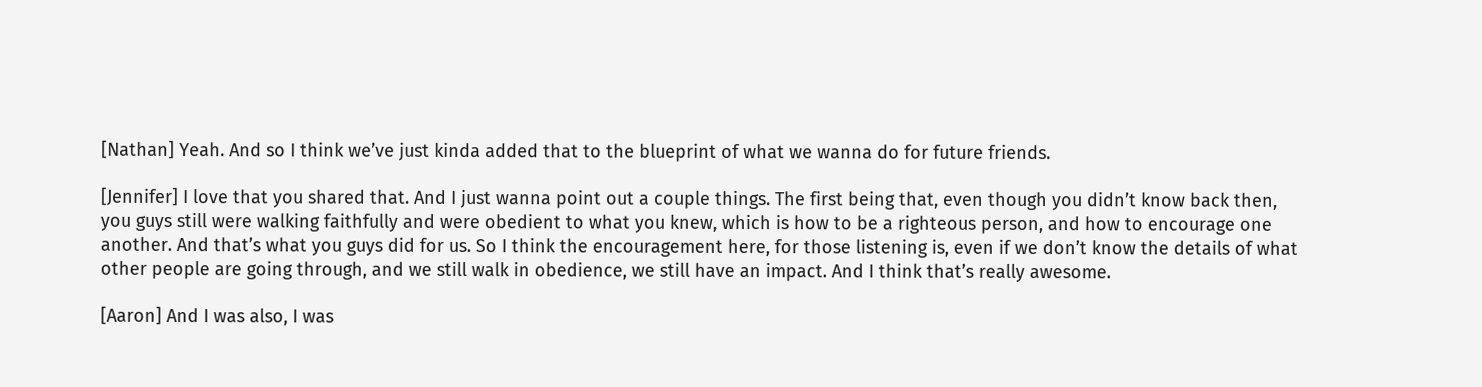[Nathan] Yeah. And so I think we’ve just kinda added that to the blueprint of what we wanna do for future friends.

[Jennifer] I love that you shared that. And I just wanna point out a couple things. The first being that, even though you didn’t know back then, you guys still were walking faithfully and were obedient to what you knew, which is how to be a righteous person, and how to encourage one another. And that’s what you guys did for us. So I think the encouragement here, for those listening is, even if we don’t know the details of what other people are going through, and we still walk in obedience, we still have an impact. And I think that’s really awesome.

[Aaron] And I was also, I was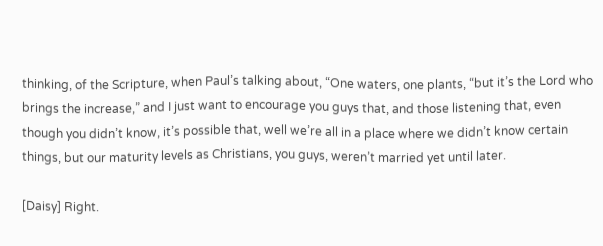thinking, of the Scripture, when Paul’s talking about, “One waters, one plants, “but it’s the Lord who brings the increase,” and I just want to encourage you guys that, and those listening that, even though you didn’t know, it’s possible that, well we’re all in a place where we didn’t know certain things, but our maturity levels as Christians, you guys, weren’t married yet until later.

[Daisy] Right.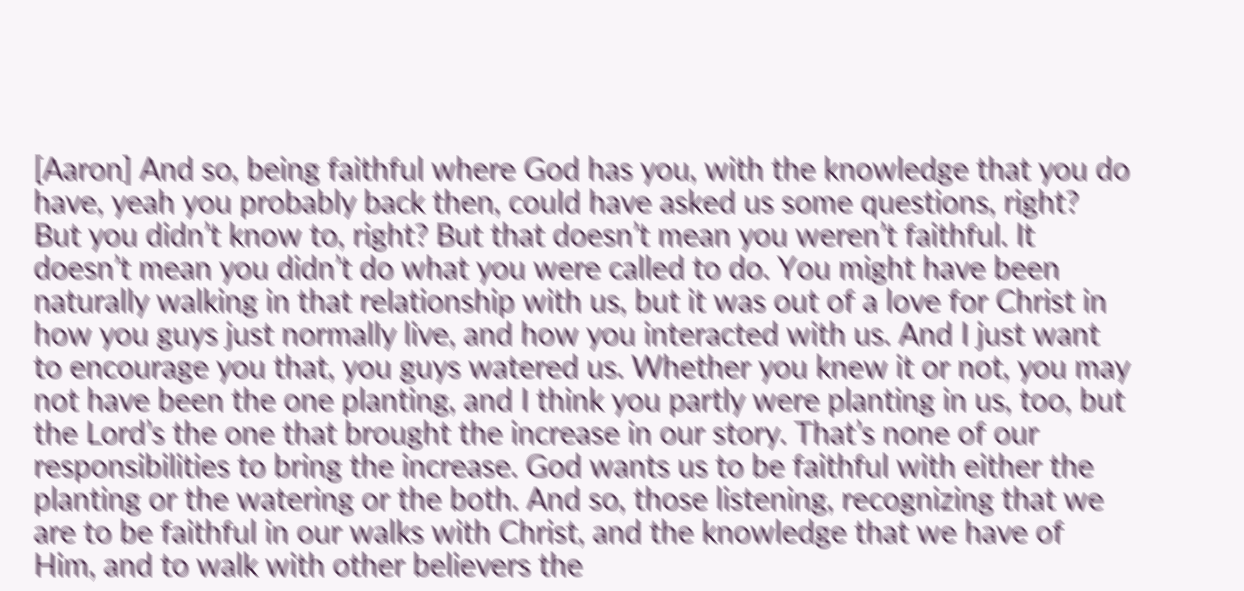[Aaron] And so, being faithful where God has you, with the knowledge that you do have, yeah you probably back then, could have asked us some questions, right? But you didn’t know to, right? But that doesn’t mean you weren’t faithful. It doesn’t mean you didn’t do what you were called to do. You might have been naturally walking in that relationship with us, but it was out of a love for Christ in how you guys just normally live, and how you interacted with us. And I just want to encourage you that, you guys watered us. Whether you knew it or not, you may not have been the one planting, and I think you partly were planting in us, too, but the Lord’s the one that brought the increase in our story. That’s none of our responsibilities to bring the increase. God wants us to be faithful with either the planting or the watering or the both. And so, those listening, recognizing that we are to be faithful in our walks with Christ, and the knowledge that we have of Him, and to walk with other believers the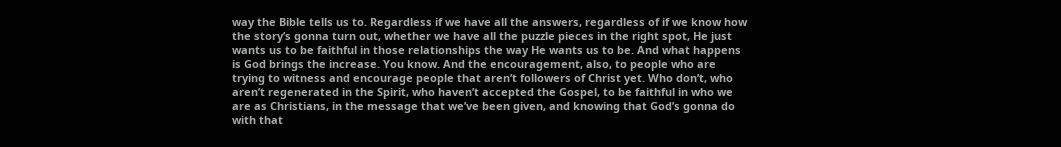way the Bible tells us to. Regardless if we have all the answers, regardless of if we know how the story’s gonna turn out, whether we have all the puzzle pieces in the right spot, He just wants us to be faithful in those relationships the way He wants us to be. And what happens is God brings the increase. You know. And the encouragement, also, to people who are trying to witness and encourage people that aren’t followers of Christ yet. Who don’t, who aren’t regenerated in the Spirit, who haven’t accepted the Gospel, to be faithful in who we are as Christians, in the message that we’ve been given, and knowing that God’s gonna do with that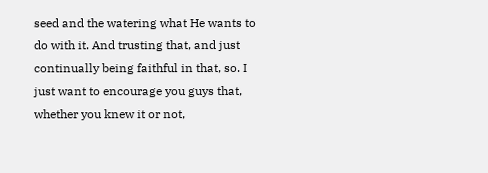seed and the watering what He wants to do with it. And trusting that, and just continually being faithful in that, so. I just want to encourage you guys that, whether you knew it or not,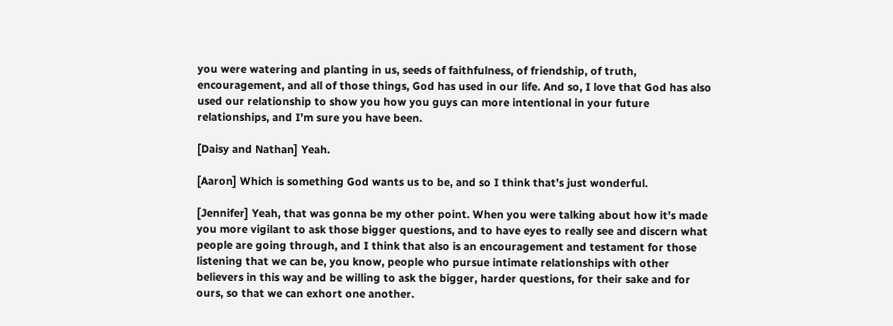you were watering and planting in us, seeds of faithfulness, of friendship, of truth, encouragement, and all of those things, God has used in our life. And so, I love that God has also used our relationship to show you how you guys can more intentional in your future relationships, and I’m sure you have been.

[Daisy and Nathan] Yeah.

[Aaron] Which is something God wants us to be, and so I think that’s just wonderful.

[Jennifer] Yeah, that was gonna be my other point. When you were talking about how it’s made you more vigilant to ask those bigger questions, and to have eyes to really see and discern what people are going through, and I think that also is an encouragement and testament for those listening that we can be, you know, people who pursue intimate relationships with other believers in this way and be willing to ask the bigger, harder questions, for their sake and for ours, so that we can exhort one another.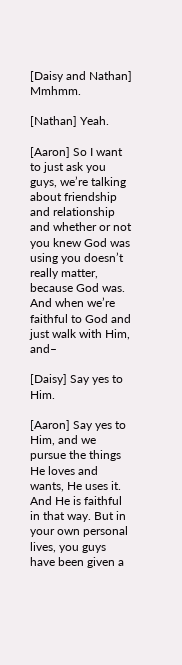[Daisy and Nathan] Mmhmm.

[Nathan] Yeah.

[Aaron] So I want to just ask you guys, we’re talking about friendship and relationship and whether or not you knew God was using you doesn’t really matter, because God was. And when we’re faithful to God and just walk with Him, and–

[Daisy] Say yes to Him.

[Aaron] Say yes to Him, and we pursue the things He loves and wants, He uses it. And He is faithful in that way. But in your own personal lives, you guys have been given a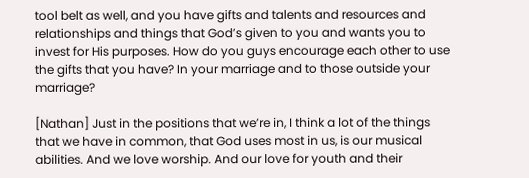tool belt as well, and you have gifts and talents and resources and relationships and things that God’s given to you and wants you to invest for His purposes. How do you guys encourage each other to use the gifts that you have? In your marriage and to those outside your marriage?

[Nathan] Just in the positions that we’re in, I think a lot of the things that we have in common, that God uses most in us, is our musical abilities. And we love worship. And our love for youth and their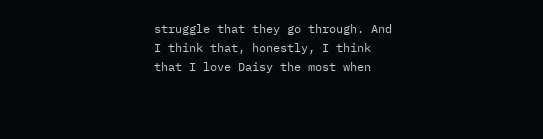struggle that they go through. And I think that, honestly, I think that I love Daisy the most when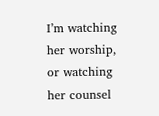I’m watching her worship, or watching her counsel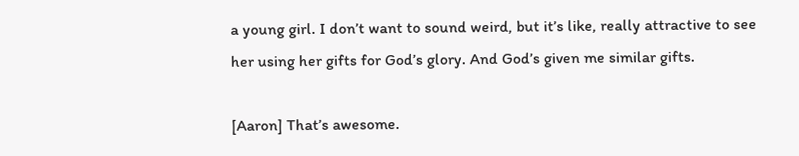a young girl. I don’t want to sound weird, but it’s like, really attractive to see her using her gifts for God’s glory. And God’s given me similar gifts.

[Aaron] That’s awesome.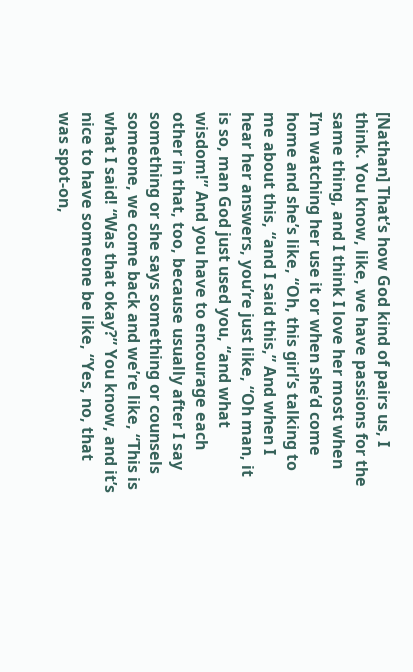[Nathan] That’s how God kind of pairs us, I think. You know, like, we have passions for the same thing, and I think I love her most when I’m watching her use it or when she’d come home and she’s like, “Oh, this girl’s talking to me about this, “and I said this,” And when I hear her answers, you’re just like, “Oh man, it is so, man God just used you, “and what wisdom!” And you have to encourage each other in that, too, because usually after I say something or she says something or counsels someone, we come back and we’re like, “This is what I said! “Was that okay?” You know, and it’s nice to have someone be like, “Yes, no, that was spot-on,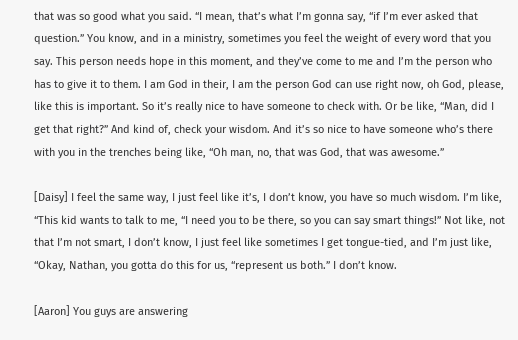that was so good what you said. “I mean, that’s what I’m gonna say, “if I’m ever asked that question.” You know, and in a ministry, sometimes you feel the weight of every word that you say. This person needs hope in this moment, and they’ve come to me and I’m the person who has to give it to them. I am God in their, I am the person God can use right now, oh God, please, like this is important. So it’s really nice to have someone to check with. Or be like, “Man, did I get that right?” And kind of, check your wisdom. And it’s so nice to have someone who’s there with you in the trenches being like, “Oh man, no, that was God, that was awesome.”

[Daisy] I feel the same way, I just feel like it’s, I don’t know, you have so much wisdom. I’m like, “This kid wants to talk to me, “I need you to be there, so you can say smart things!” Not like, not that I’m not smart, I don’t know, I just feel like sometimes I get tongue-tied, and I’m just like, “Okay, Nathan, you gotta do this for us, “represent us both.” I don’t know.

[Aaron] You guys are answering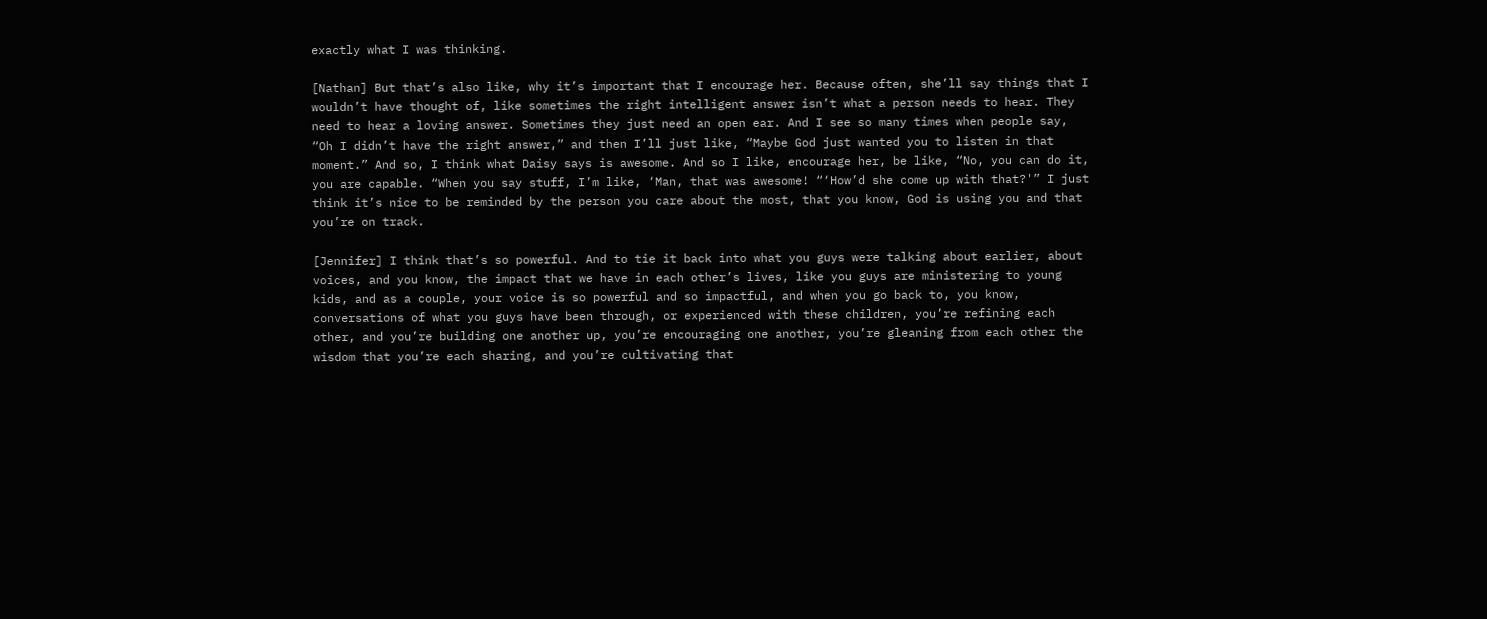exactly what I was thinking.

[Nathan] But that’s also like, why it’s important that I encourage her. Because often, she’ll say things that I wouldn’t have thought of, like sometimes the right intelligent answer isn’t what a person needs to hear. They need to hear a loving answer. Sometimes they just need an open ear. And I see so many times when people say, “Oh I didn’t have the right answer,” and then I’ll just like, “Maybe God just wanted you to listen in that moment.” And so, I think what Daisy says is awesome. And so I like, encourage her, be like, “No, you can do it, you are capable. “When you say stuff, I’m like, ‘Man, that was awesome! “‘How’d she come up with that?'” I just think it’s nice to be reminded by the person you care about the most, that you know, God is using you and that you’re on track.

[Jennifer] I think that’s so powerful. And to tie it back into what you guys were talking about earlier, about voices, and you know, the impact that we have in each other’s lives, like you guys are ministering to young kids, and as a couple, your voice is so powerful and so impactful, and when you go back to, you know, conversations of what you guys have been through, or experienced with these children, you’re refining each other, and you’re building one another up, you’re encouraging one another, you’re gleaning from each other the wisdom that you’re each sharing, and you’re cultivating that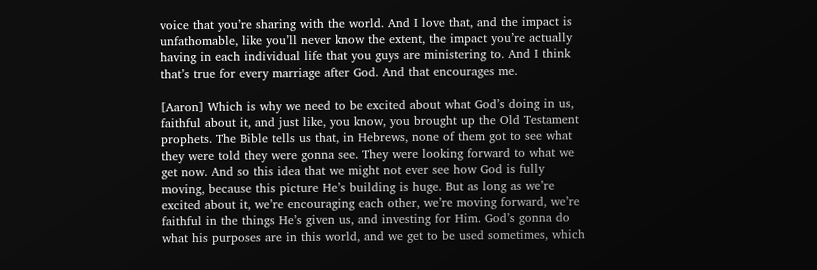voice that you’re sharing with the world. And I love that, and the impact is unfathomable, like you’ll never know the extent, the impact you’re actually having in each individual life that you guys are ministering to. And I think that’s true for every marriage after God. And that encourages me.

[Aaron] Which is why we need to be excited about what God’s doing in us, faithful about it, and just like, you know, you brought up the Old Testament prophets. The Bible tells us that, in Hebrews, none of them got to see what they were told they were gonna see. They were looking forward to what we get now. And so this idea that we might not ever see how God is fully moving, because this picture He’s building is huge. But as long as we’re excited about it, we’re encouraging each other, we’re moving forward, we’re faithful in the things He’s given us, and investing for Him. God’s gonna do what his purposes are in this world, and we get to be used sometimes, which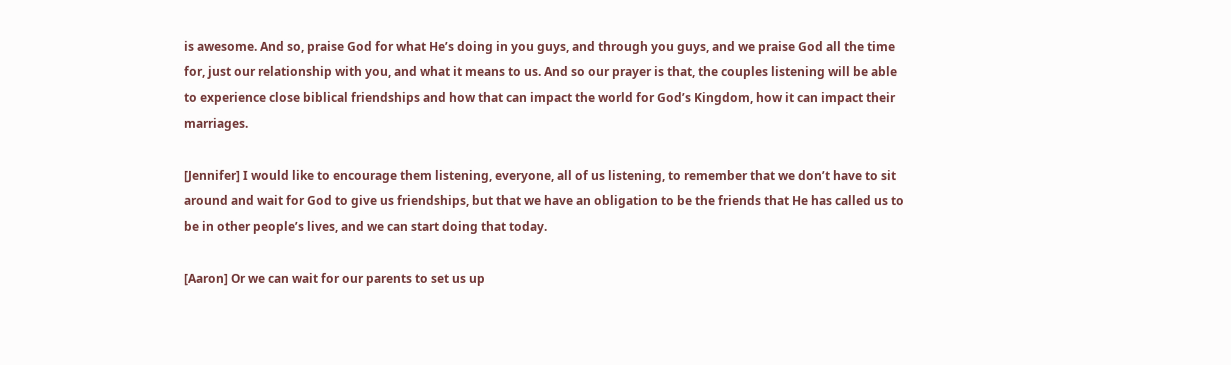is awesome. And so, praise God for what He’s doing in you guys, and through you guys, and we praise God all the time for, just our relationship with you, and what it means to us. And so our prayer is that, the couples listening will be able to experience close biblical friendships and how that can impact the world for God’s Kingdom, how it can impact their marriages.

[Jennifer] I would like to encourage them listening, everyone, all of us listening, to remember that we don’t have to sit around and wait for God to give us friendships, but that we have an obligation to be the friends that He has called us to be in other people’s lives, and we can start doing that today.

[Aaron] Or we can wait for our parents to set us up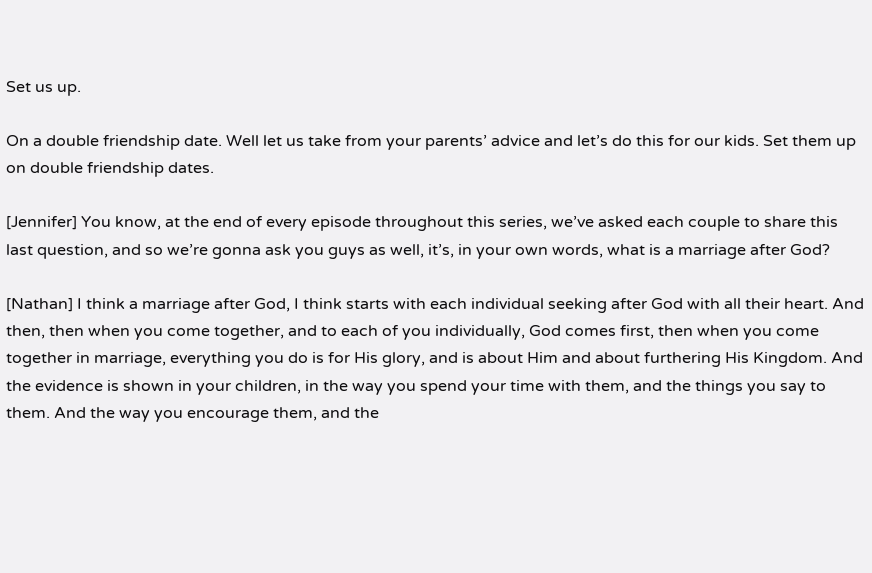Set us up.

On a double friendship date. Well let us take from your parents’ advice and let’s do this for our kids. Set them up on double friendship dates.

[Jennifer] You know, at the end of every episode throughout this series, we’ve asked each couple to share this last question, and so we’re gonna ask you guys as well, it’s, in your own words, what is a marriage after God?

[Nathan] I think a marriage after God, I think starts with each individual seeking after God with all their heart. And then, then when you come together, and to each of you individually, God comes first, then when you come together in marriage, everything you do is for His glory, and is about Him and about furthering His Kingdom. And the evidence is shown in your children, in the way you spend your time with them, and the things you say to them. And the way you encourage them, and the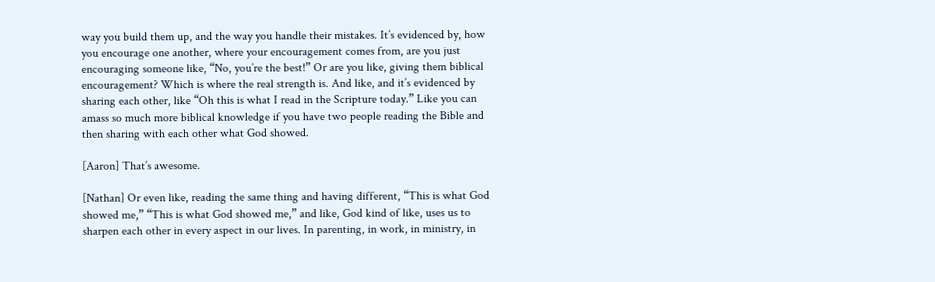way you build them up, and the way you handle their mistakes. It’s evidenced by, how you encourage one another, where your encouragement comes from, are you just encouraging someone like, “No, you’re the best!” Or are you like, giving them biblical encouragement? Which is where the real strength is. And like, and it’s evidenced by sharing each other, like “Oh this is what I read in the Scripture today.” Like you can amass so much more biblical knowledge if you have two people reading the Bible and then sharing with each other what God showed.

[Aaron] That’s awesome.

[Nathan] Or even like, reading the same thing and having different, “This is what God showed me,” “This is what God showed me,” and like, God kind of like, uses us to sharpen each other in every aspect in our lives. In parenting, in work, in ministry, in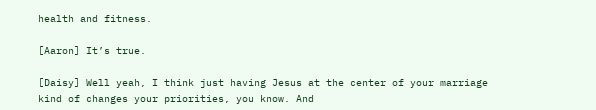health and fitness.

[Aaron] It’s true.

[Daisy] Well yeah, I think just having Jesus at the center of your marriage kind of changes your priorities, you know. And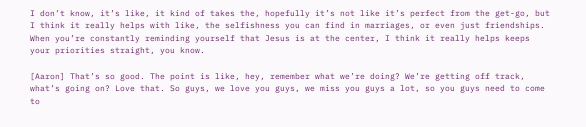I don’t know, it’s like, it kind of takes the, hopefully it’s not like it’s perfect from the get-go, but I think it really helps with like, the selfishness you can find in marriages, or even just friendships. When you’re constantly reminding yourself that Jesus is at the center, I think it really helps keeps your priorities straight, you know.

[Aaron] That’s so good. The point is like, hey, remember what we’re doing? We’re getting off track, what’s going on? Love that. So guys, we love you guys, we miss you guys a lot, so you guys need to come to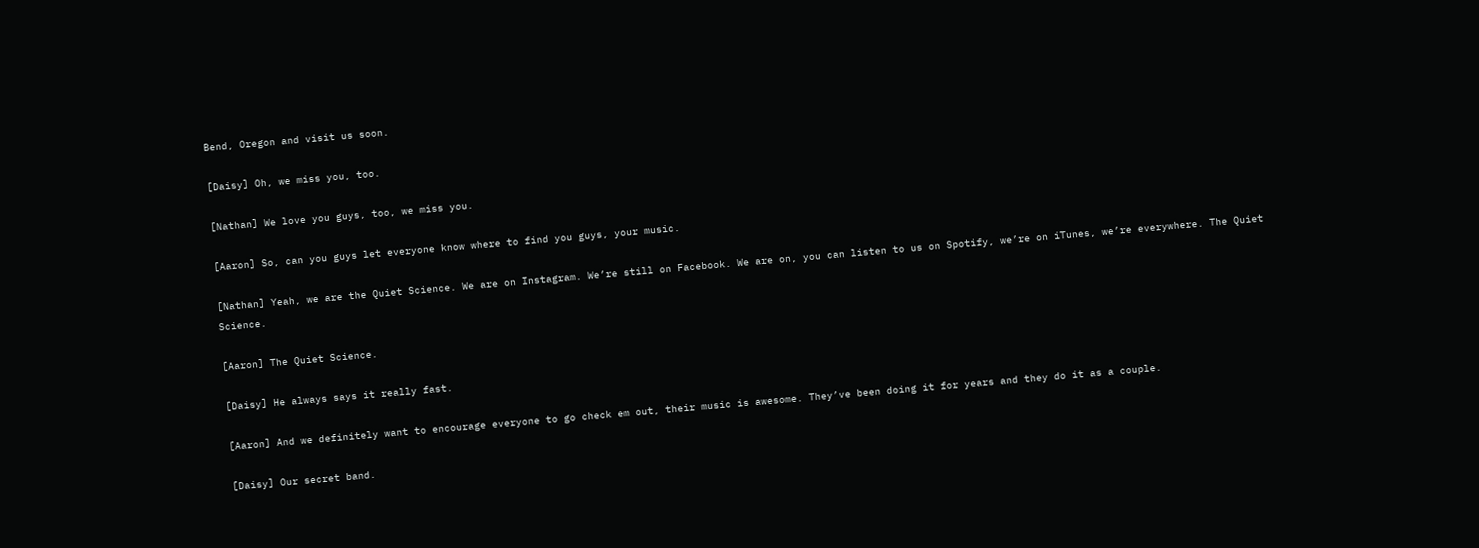Bend, Oregon and visit us soon.

[Daisy] Oh, we miss you, too.

[Nathan] We love you guys, too, we miss you.

[Aaron] So, can you guys let everyone know where to find you guys, your music.

[Nathan] Yeah, we are the Quiet Science. We are on Instagram. We’re still on Facebook. We are on, you can listen to us on Spotify, we’re on iTunes, we’re everywhere. The Quiet Science.

[Aaron] The Quiet Science.

[Daisy] He always says it really fast.

[Aaron] And we definitely want to encourage everyone to go check em out, their music is awesome. They’ve been doing it for years and they do it as a couple.

[Daisy] Our secret band.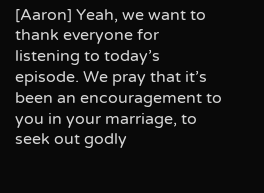[Aaron] Yeah, we want to thank everyone for listening to today’s episode. We pray that it’s been an encouragement to you in your marriage, to seek out godly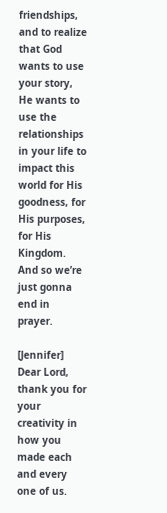friendships, and to realize that God wants to use your story, He wants to use the relationships in your life to impact this world for His goodness, for His purposes, for His Kingdom. And so we’re just gonna end in prayer.

[Jennifer] Dear Lord, thank you for your creativity in how you made each and every one of us.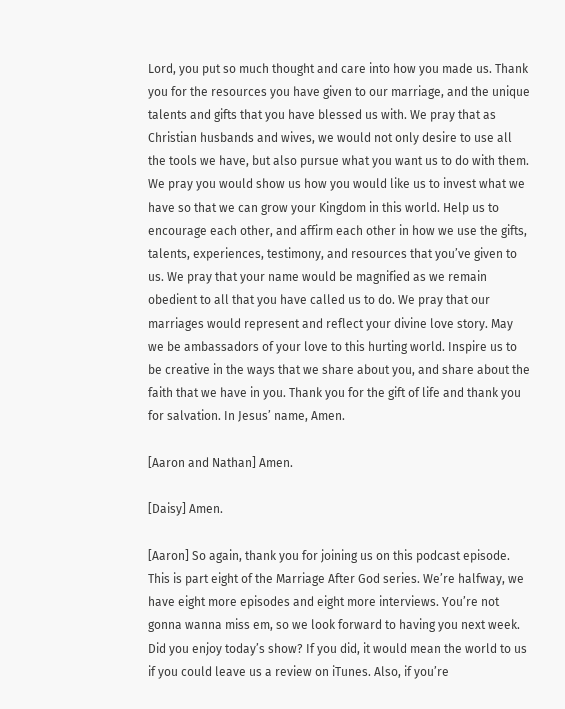Lord, you put so much thought and care into how you made us. Thank you for the resources you have given to our marriage, and the unique talents and gifts that you have blessed us with. We pray that as Christian husbands and wives, we would not only desire to use all the tools we have, but also pursue what you want us to do with them. We pray you would show us how you would like us to invest what we have so that we can grow your Kingdom in this world. Help us to encourage each other, and affirm each other in how we use the gifts, talents, experiences, testimony, and resources that you’ve given to us. We pray that your name would be magnified as we remain obedient to all that you have called us to do. We pray that our marriages would represent and reflect your divine love story. May we be ambassadors of your love to this hurting world. Inspire us to be creative in the ways that we share about you, and share about the faith that we have in you. Thank you for the gift of life and thank you for salvation. In Jesus’ name, Amen.

[Aaron and Nathan] Amen.

[Daisy] Amen.

[Aaron] So again, thank you for joining us on this podcast episode. This is part eight of the Marriage After God series. We’re halfway, we have eight more episodes and eight more interviews. You’re not gonna wanna miss em, so we look forward to having you next week. Did you enjoy today’s show? If you did, it would mean the world to us if you could leave us a review on iTunes. Also, if you’re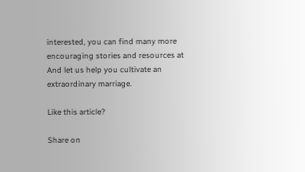interested, you can find many more encouraging stories and resources at And let us help you cultivate an extraordinary marriage.

Like this article?

Share on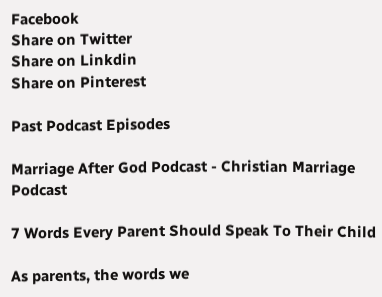Facebook
Share on Twitter
Share on Linkdin
Share on Pinterest

Past Podcast Episodes

Marriage After God Podcast - Christian Marriage Podcast

7 Words Every Parent Should Speak To Their Child

As parents, the words we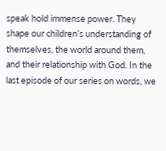speak hold immense power. They shape our children’s understanding of themselves, the world around them, and their relationship with God. In the last episode of our series on words, we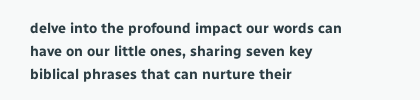delve into the profound impact our words can have on our little ones, sharing seven key biblical phrases that can nurture their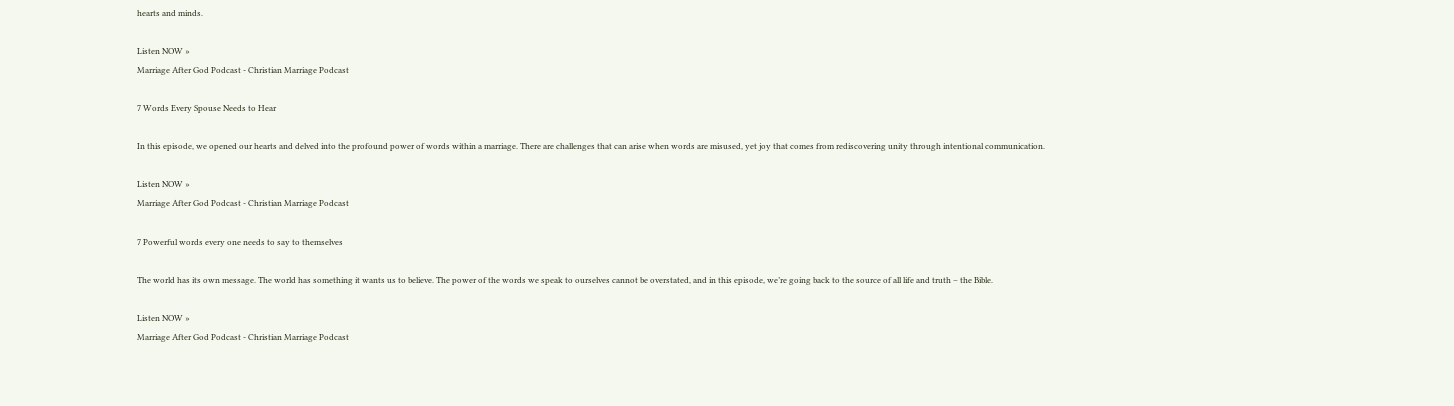hearts and minds.

Listen NOW »
Marriage After God Podcast - Christian Marriage Podcast

7 Words Every Spouse Needs to Hear

In this episode, we opened our hearts and delved into the profound power of words within a marriage. There are challenges that can arise when words are misused, yet joy that comes from rediscovering unity through intentional communication.

Listen NOW »
Marriage After God Podcast - Christian Marriage Podcast

7 Powerful words every one needs to say to themselves

The world has its own message. The world has something it wants us to believe. The power of the words we speak to ourselves cannot be overstated, and in this episode, we’re going back to the source of all life and truth – the Bible.

Listen NOW »
Marriage After God Podcast - Christian Marriage Podcast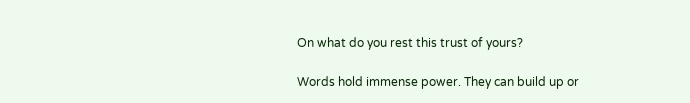On what do you rest this trust of yours?

Words hold immense power. They can build up or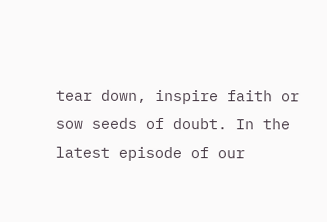tear down, inspire faith or sow seeds of doubt. In the latest episode of our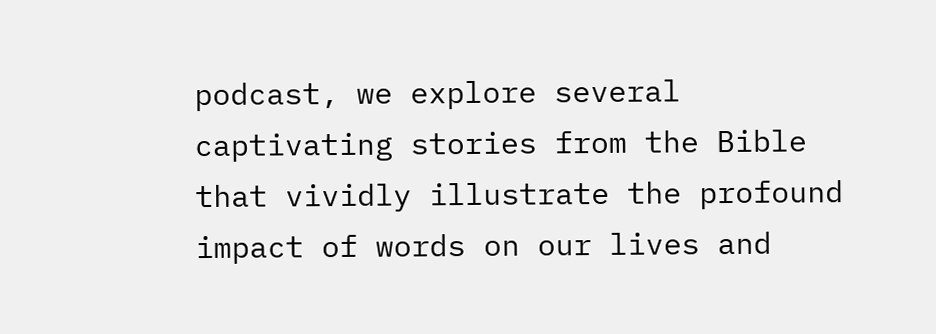podcast, we explore several captivating stories from the Bible that vividly illustrate the profound impact of words on our lives and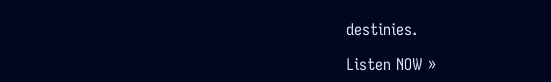destinies.

Listen NOW »